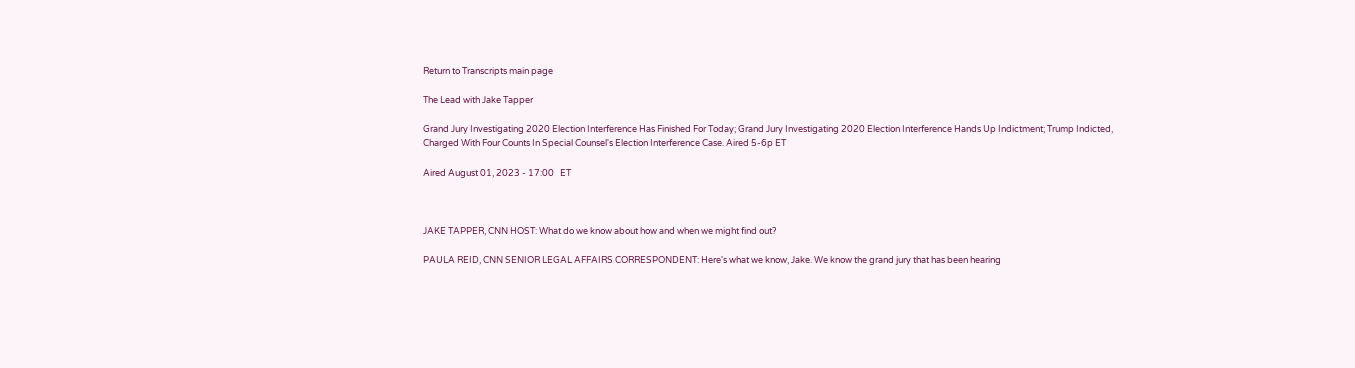Return to Transcripts main page

The Lead with Jake Tapper

Grand Jury Investigating 2020 Election Interference Has Finished For Today; Grand Jury Investigating 2020 Election Interference Hands Up Indictment; Trump Indicted, Charged With Four Counts In Special Counsel's Election Interference Case. Aired 5-6p ET

Aired August 01, 2023 - 17:00   ET



JAKE TAPPER, CNN HOST: What do we know about how and when we might find out?

PAULA REID, CNN SENIOR LEGAL AFFAIRS CORRESPONDENT: Here's what we know, Jake. We know the grand jury that has been hearing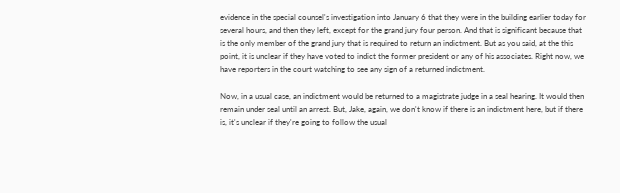evidence in the special counsel's investigation into January 6 that they were in the building earlier today for several hours, and then they left, except for the grand jury four person. And that is significant because that is the only member of the grand jury that is required to return an indictment. But as you said, at the this point, it is unclear if they have voted to indict the former president or any of his associates. Right now, we have reporters in the court watching to see any sign of a returned indictment.

Now, in a usual case, an indictment would be returned to a magistrate judge in a seal hearing. It would then remain under seal until an arrest. But, Jake, again, we don't know if there is an indictment here, but if there is, it's unclear if they're going to follow the usual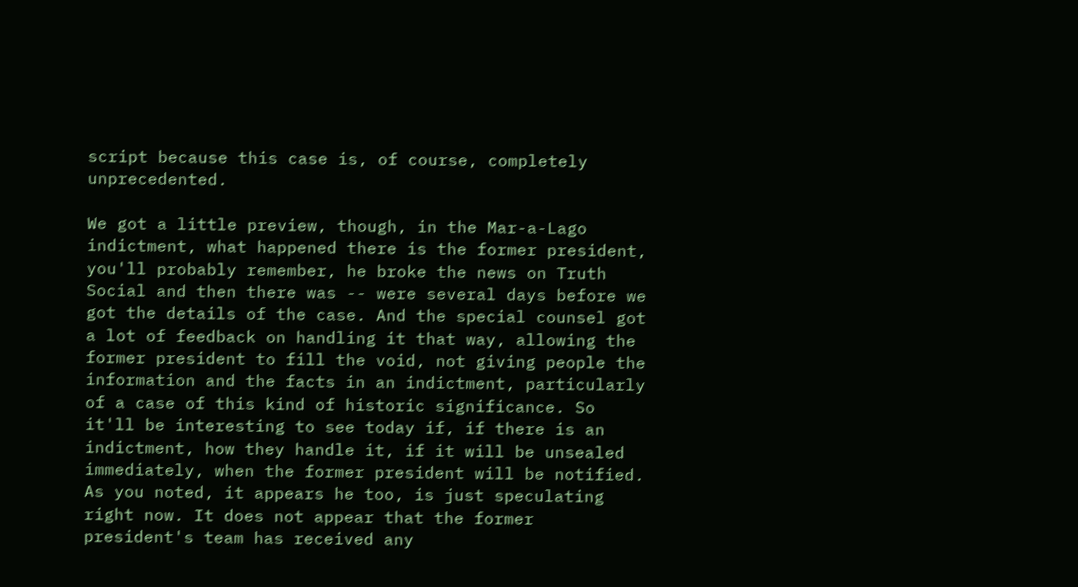script because this case is, of course, completely unprecedented.

We got a little preview, though, in the Mar-a-Lago indictment, what happened there is the former president, you'll probably remember, he broke the news on Truth Social and then there was -- were several days before we got the details of the case. And the special counsel got a lot of feedback on handling it that way, allowing the former president to fill the void, not giving people the information and the facts in an indictment, particularly of a case of this kind of historic significance. So it'll be interesting to see today if, if there is an indictment, how they handle it, if it will be unsealed immediately, when the former president will be notified. As you noted, it appears he too, is just speculating right now. It does not appear that the former president's team has received any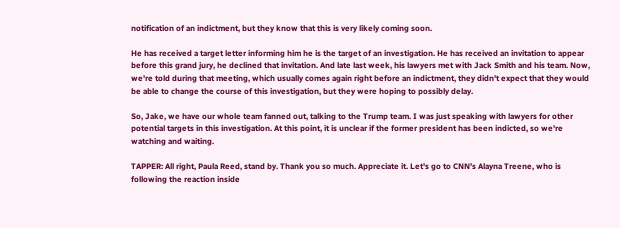notification of an indictment, but they know that this is very likely coming soon.

He has received a target letter informing him he is the target of an investigation. He has received an invitation to appear before this grand jury, he declined that invitation. And late last week, his lawyers met with Jack Smith and his team. Now, we're told during that meeting, which usually comes again right before an indictment, they didn't expect that they would be able to change the course of this investigation, but they were hoping to possibly delay.

So, Jake, we have our whole team fanned out, talking to the Trump team. I was just speaking with lawyers for other potential targets in this investigation. At this point, it is unclear if the former president has been indicted, so we're watching and waiting.

TAPPER: All right, Paula Reed, stand by. Thank you so much. Appreciate it. Let's go to CNN's Alayna Treene, who is following the reaction inside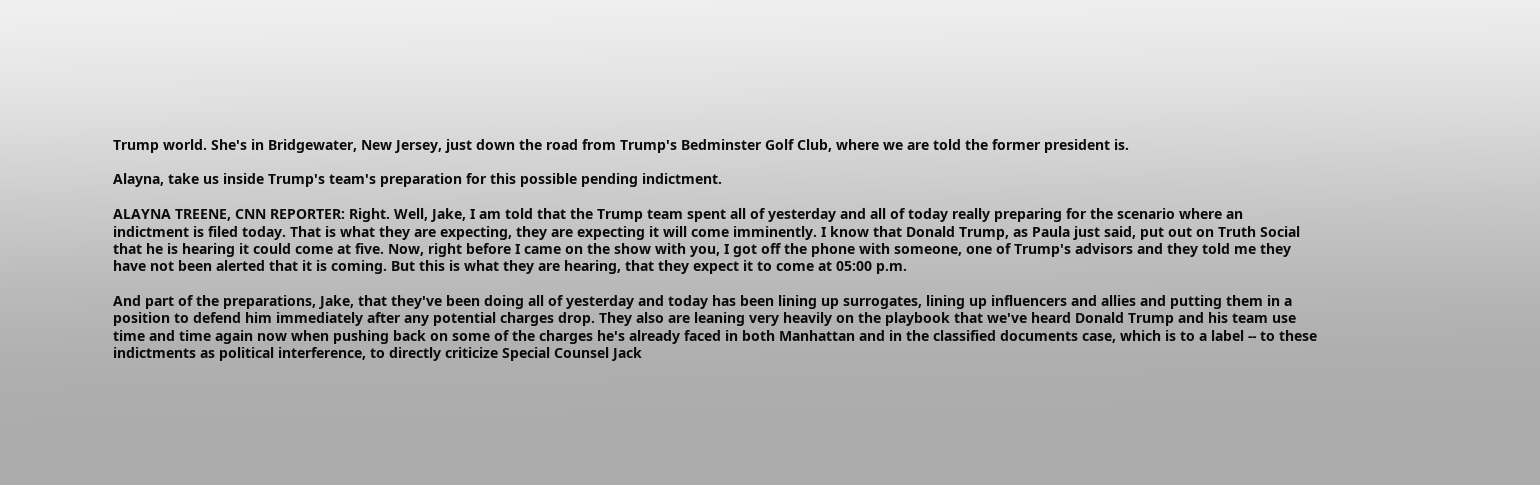Trump world. She's in Bridgewater, New Jersey, just down the road from Trump's Bedminster Golf Club, where we are told the former president is.

Alayna, take us inside Trump's team's preparation for this possible pending indictment.

ALAYNA TREENE, CNN REPORTER: Right. Well, Jake, I am told that the Trump team spent all of yesterday and all of today really preparing for the scenario where an indictment is filed today. That is what they are expecting, they are expecting it will come imminently. I know that Donald Trump, as Paula just said, put out on Truth Social that he is hearing it could come at five. Now, right before I came on the show with you, I got off the phone with someone, one of Trump's advisors and they told me they have not been alerted that it is coming. But this is what they are hearing, that they expect it to come at 05:00 p.m.

And part of the preparations, Jake, that they've been doing all of yesterday and today has been lining up surrogates, lining up influencers and allies and putting them in a position to defend him immediately after any potential charges drop. They also are leaning very heavily on the playbook that we've heard Donald Trump and his team use time and time again now when pushing back on some of the charges he's already faced in both Manhattan and in the classified documents case, which is to a label -- to these indictments as political interference, to directly criticize Special Counsel Jack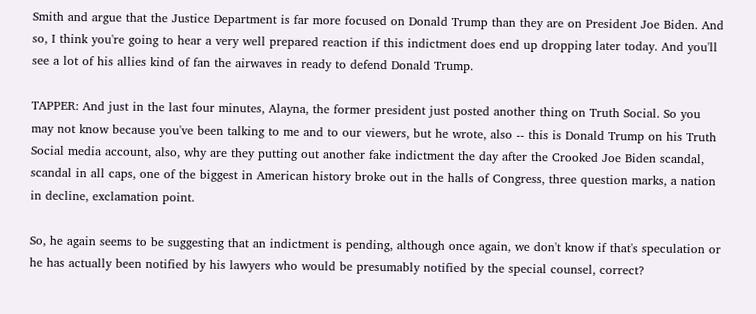Smith and argue that the Justice Department is far more focused on Donald Trump than they are on President Joe Biden. And so, I think you're going to hear a very well prepared reaction if this indictment does end up dropping later today. And you'll see a lot of his allies kind of fan the airwaves in ready to defend Donald Trump.

TAPPER: And just in the last four minutes, Alayna, the former president just posted another thing on Truth Social. So you may not know because you've been talking to me and to our viewers, but he wrote, also -- this is Donald Trump on his Truth Social media account, also, why are they putting out another fake indictment the day after the Crooked Joe Biden scandal, scandal in all caps, one of the biggest in American history broke out in the halls of Congress, three question marks, a nation in decline, exclamation point.

So, he again seems to be suggesting that an indictment is pending, although once again, we don't know if that's speculation or he has actually been notified by his lawyers who would be presumably notified by the special counsel, correct?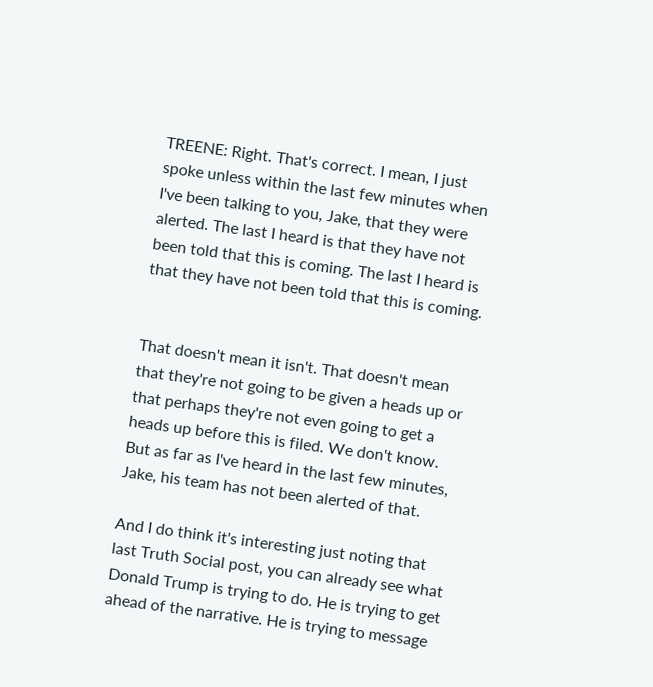TREENE: Right. That's correct. I mean, I just spoke unless within the last few minutes when I've been talking to you, Jake, that they were alerted. The last I heard is that they have not been told that this is coming. The last I heard is that they have not been told that this is coming.


That doesn't mean it isn't. That doesn't mean that they're not going to be given a heads up or that perhaps they're not even going to get a heads up before this is filed. We don't know. But as far as I've heard in the last few minutes, Jake, his team has not been alerted of that.

And I do think it's interesting just noting that last Truth Social post, you can already see what Donald Trump is trying to do. He is trying to get ahead of the narrative. He is trying to message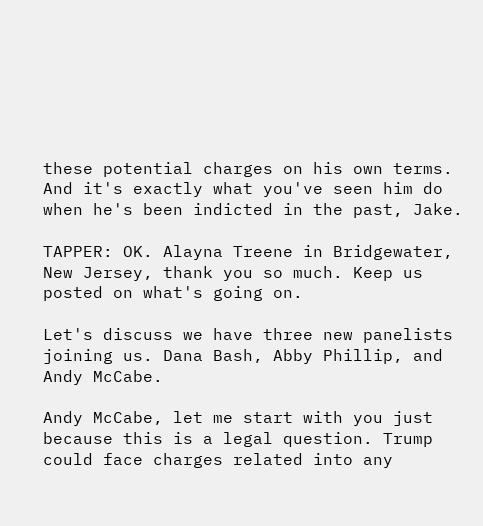these potential charges on his own terms. And it's exactly what you've seen him do when he's been indicted in the past, Jake.

TAPPER: OK. Alayna Treene in Bridgewater, New Jersey, thank you so much. Keep us posted on what's going on.

Let's discuss we have three new panelists joining us. Dana Bash, Abby Phillip, and Andy McCabe.

Andy McCabe, let me start with you just because this is a legal question. Trump could face charges related into any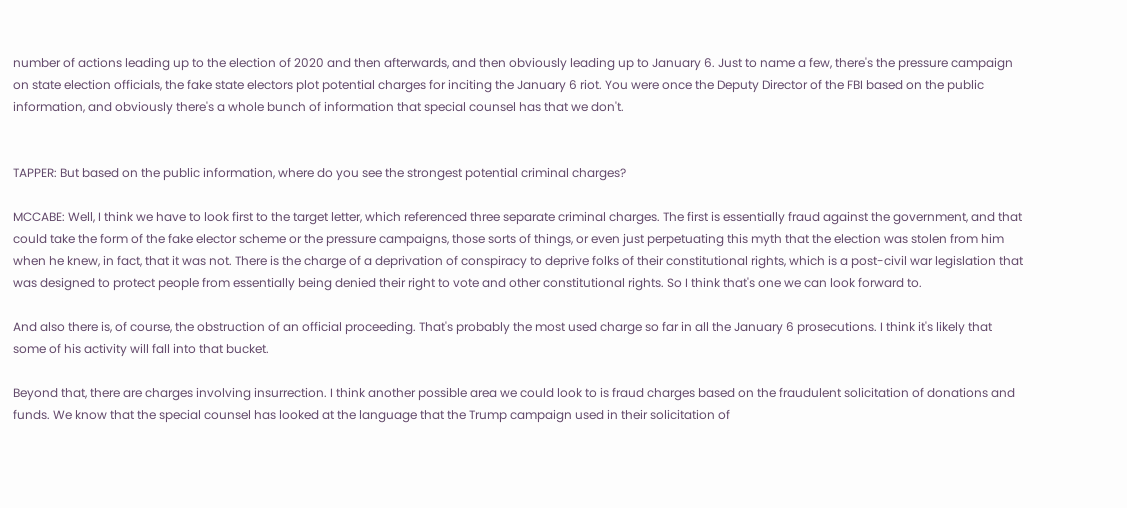number of actions leading up to the election of 2020 and then afterwards, and then obviously leading up to January 6. Just to name a few, there's the pressure campaign on state election officials, the fake state electors plot potential charges for inciting the January 6 riot. You were once the Deputy Director of the FBI based on the public information, and obviously there's a whole bunch of information that special counsel has that we don't.


TAPPER: But based on the public information, where do you see the strongest potential criminal charges?

MCCABE: Well, I think we have to look first to the target letter, which referenced three separate criminal charges. The first is essentially fraud against the government, and that could take the form of the fake elector scheme or the pressure campaigns, those sorts of things, or even just perpetuating this myth that the election was stolen from him when he knew, in fact, that it was not. There is the charge of a deprivation of conspiracy to deprive folks of their constitutional rights, which is a post-civil war legislation that was designed to protect people from essentially being denied their right to vote and other constitutional rights. So I think that's one we can look forward to.

And also there is, of course, the obstruction of an official proceeding. That's probably the most used charge so far in all the January 6 prosecutions. I think it's likely that some of his activity will fall into that bucket.

Beyond that, there are charges involving insurrection. I think another possible area we could look to is fraud charges based on the fraudulent solicitation of donations and funds. We know that the special counsel has looked at the language that the Trump campaign used in their solicitation of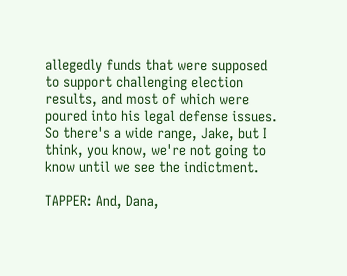allegedly funds that were supposed to support challenging election results, and most of which were poured into his legal defense issues. So there's a wide range, Jake, but I think, you know, we're not going to know until we see the indictment.

TAPPER: And, Dana,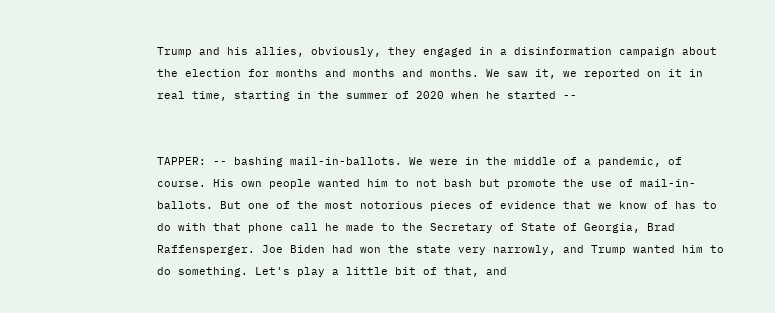Trump and his allies, obviously, they engaged in a disinformation campaign about the election for months and months and months. We saw it, we reported on it in real time, starting in the summer of 2020 when he started --


TAPPER: -- bashing mail-in-ballots. We were in the middle of a pandemic, of course. His own people wanted him to not bash but promote the use of mail-in-ballots. But one of the most notorious pieces of evidence that we know of has to do with that phone call he made to the Secretary of State of Georgia, Brad Raffensperger. Joe Biden had won the state very narrowly, and Trump wanted him to do something. Let's play a little bit of that, and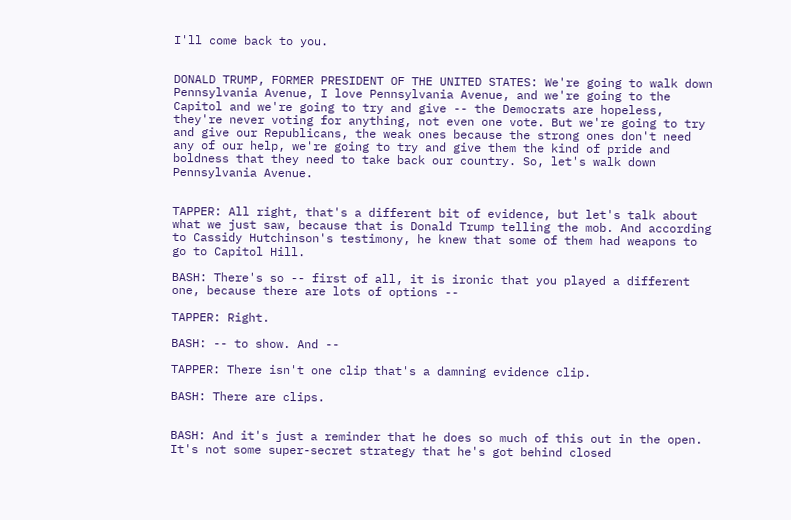I'll come back to you.


DONALD TRUMP, FORMER PRESIDENT OF THE UNITED STATES: We're going to walk down Pennsylvania Avenue, I love Pennsylvania Avenue, and we're going to the Capitol and we're going to try and give -- the Democrats are hopeless, they're never voting for anything, not even one vote. But we're going to try and give our Republicans, the weak ones because the strong ones don't need any of our help, we're going to try and give them the kind of pride and boldness that they need to take back our country. So, let's walk down Pennsylvania Avenue.


TAPPER: All right, that's a different bit of evidence, but let's talk about what we just saw, because that is Donald Trump telling the mob. And according to Cassidy Hutchinson's testimony, he knew that some of them had weapons to go to Capitol Hill.

BASH: There's so -- first of all, it is ironic that you played a different one, because there are lots of options --

TAPPER: Right.

BASH: -- to show. And --

TAPPER: There isn't one clip that's a damning evidence clip.

BASH: There are clips.


BASH: And it's just a reminder that he does so much of this out in the open. It's not some super-secret strategy that he's got behind closed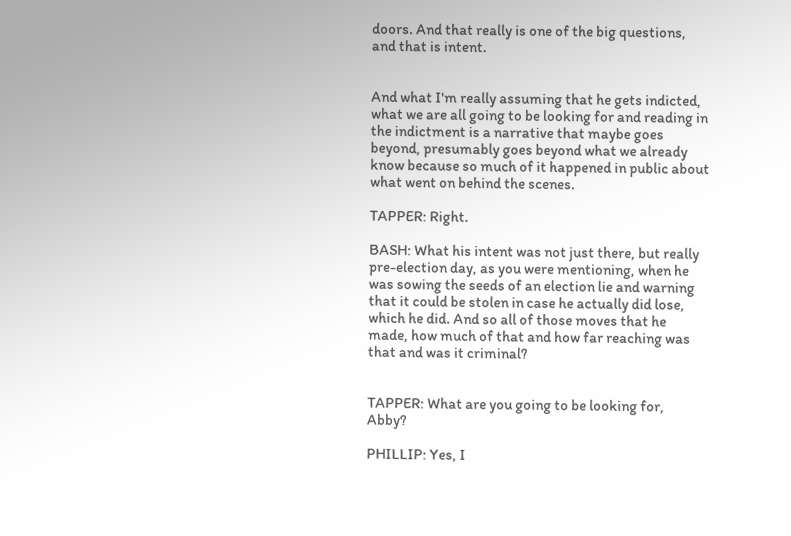doors. And that really is one of the big questions, and that is intent.


And what I'm really assuming that he gets indicted, what we are all going to be looking for and reading in the indictment is a narrative that maybe goes beyond, presumably goes beyond what we already know because so much of it happened in public about what went on behind the scenes.

TAPPER: Right.

BASH: What his intent was not just there, but really pre-election day, as you were mentioning, when he was sowing the seeds of an election lie and warning that it could be stolen in case he actually did lose, which he did. And so all of those moves that he made, how much of that and how far reaching was that and was it criminal?


TAPPER: What are you going to be looking for, Abby?

PHILLIP: Yes, I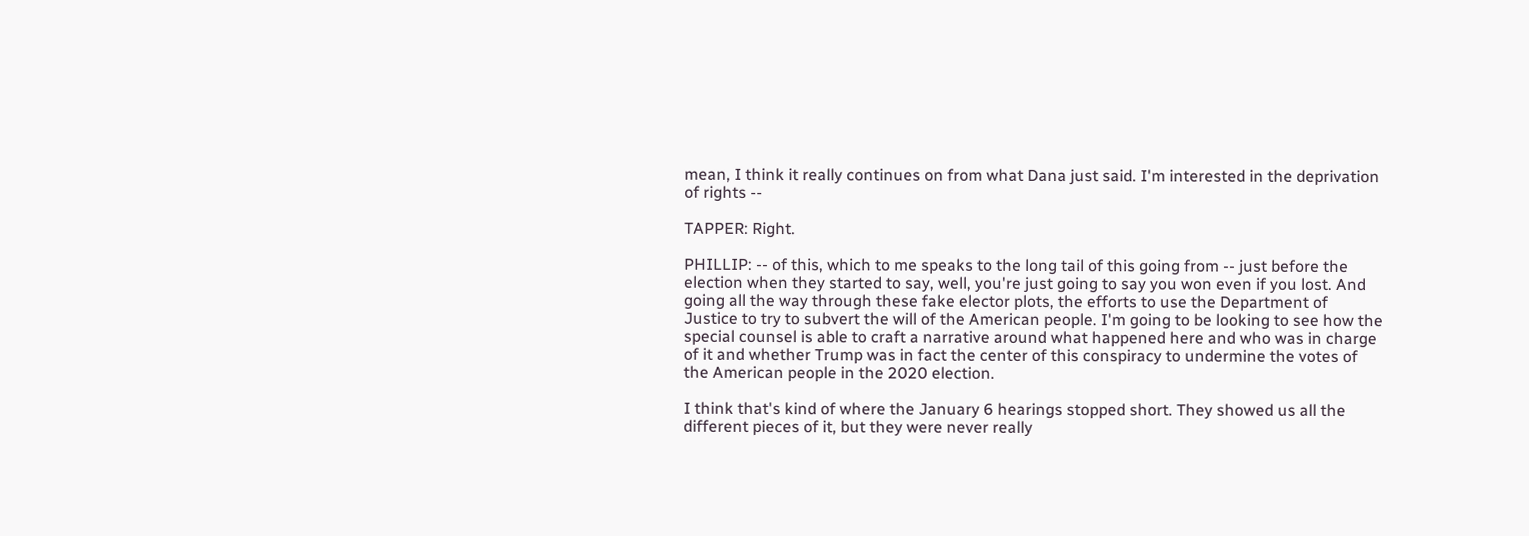mean, I think it really continues on from what Dana just said. I'm interested in the deprivation of rights --

TAPPER: Right.

PHILLIP: -- of this, which to me speaks to the long tail of this going from -- just before the election when they started to say, well, you're just going to say you won even if you lost. And going all the way through these fake elector plots, the efforts to use the Department of Justice to try to subvert the will of the American people. I'm going to be looking to see how the special counsel is able to craft a narrative around what happened here and who was in charge of it and whether Trump was in fact the center of this conspiracy to undermine the votes of the American people in the 2020 election.

I think that's kind of where the January 6 hearings stopped short. They showed us all the different pieces of it, but they were never really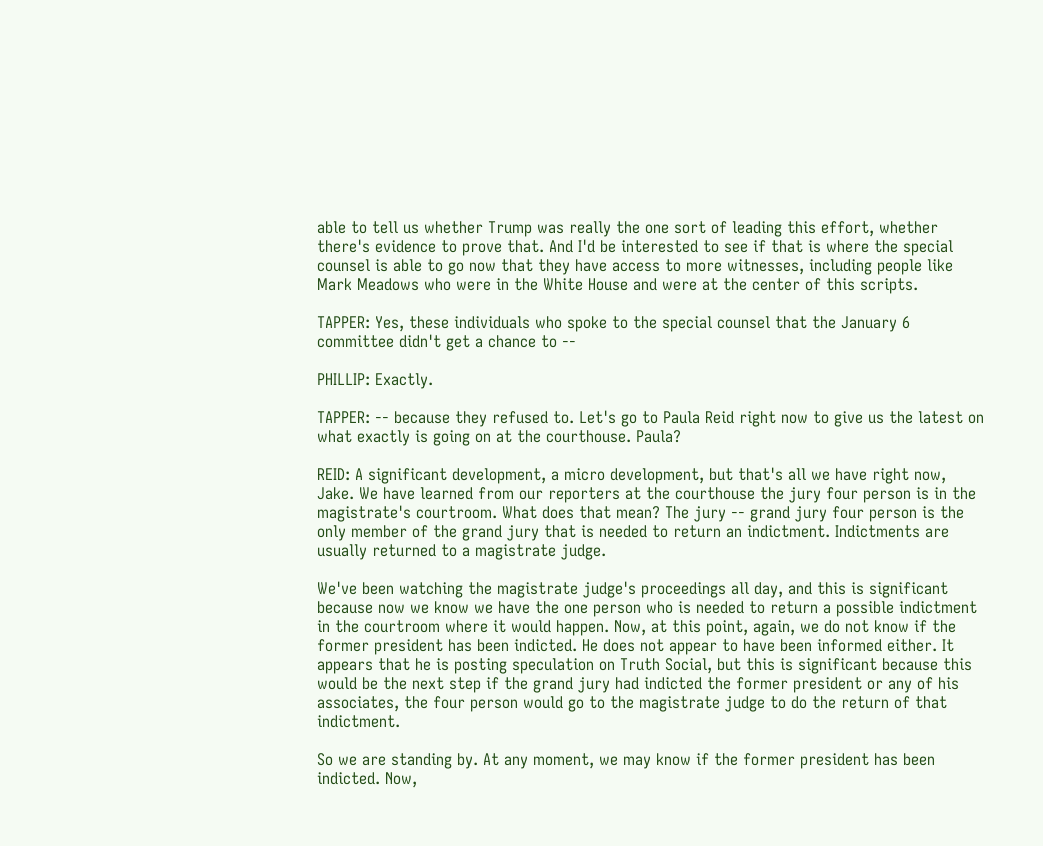able to tell us whether Trump was really the one sort of leading this effort, whether there's evidence to prove that. And I'd be interested to see if that is where the special counsel is able to go now that they have access to more witnesses, including people like Mark Meadows who were in the White House and were at the center of this scripts.

TAPPER: Yes, these individuals who spoke to the special counsel that the January 6 committee didn't get a chance to --

PHILLIP: Exactly.

TAPPER: -- because they refused to. Let's go to Paula Reid right now to give us the latest on what exactly is going on at the courthouse. Paula?

REID: A significant development, a micro development, but that's all we have right now, Jake. We have learned from our reporters at the courthouse the jury four person is in the magistrate's courtroom. What does that mean? The jury -- grand jury four person is the only member of the grand jury that is needed to return an indictment. Indictments are usually returned to a magistrate judge.

We've been watching the magistrate judge's proceedings all day, and this is significant because now we know we have the one person who is needed to return a possible indictment in the courtroom where it would happen. Now, at this point, again, we do not know if the former president has been indicted. He does not appear to have been informed either. It appears that he is posting speculation on Truth Social, but this is significant because this would be the next step if the grand jury had indicted the former president or any of his associates, the four person would go to the magistrate judge to do the return of that indictment.

So we are standing by. At any moment, we may know if the former president has been indicted. Now,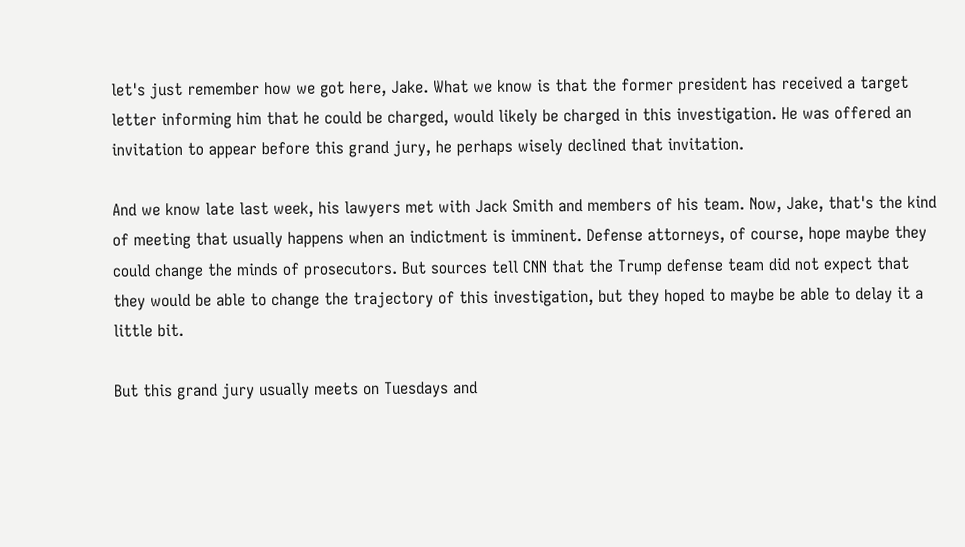let's just remember how we got here, Jake. What we know is that the former president has received a target letter informing him that he could be charged, would likely be charged in this investigation. He was offered an invitation to appear before this grand jury, he perhaps wisely declined that invitation.

And we know late last week, his lawyers met with Jack Smith and members of his team. Now, Jake, that's the kind of meeting that usually happens when an indictment is imminent. Defense attorneys, of course, hope maybe they could change the minds of prosecutors. But sources tell CNN that the Trump defense team did not expect that they would be able to change the trajectory of this investigation, but they hoped to maybe be able to delay it a little bit.

But this grand jury usually meets on Tuesdays and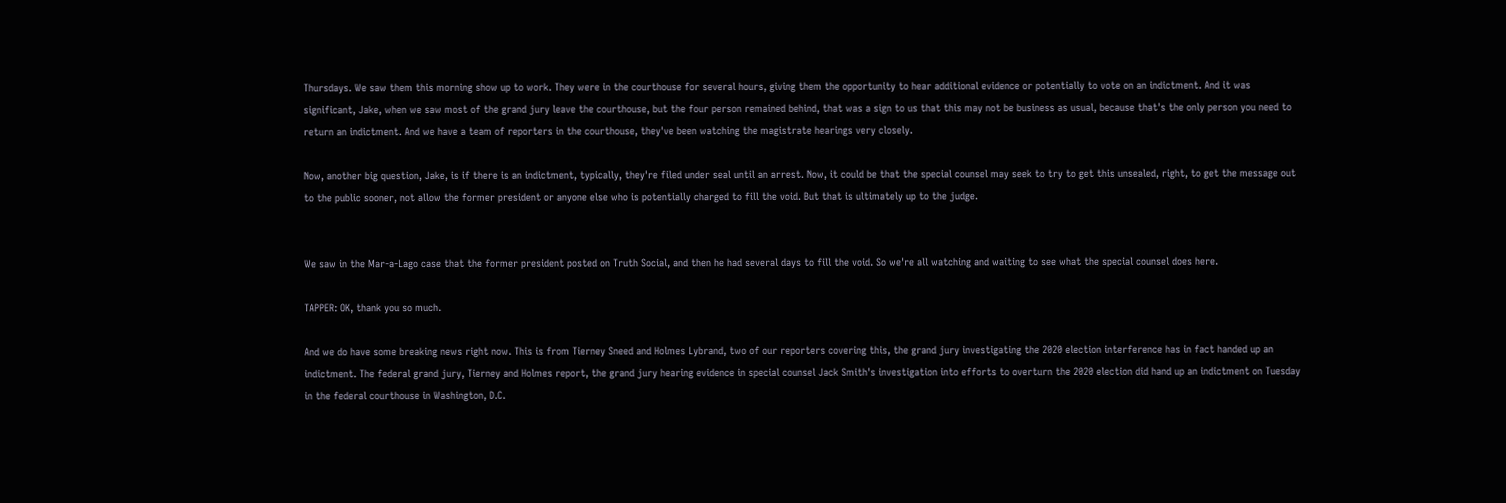Thursdays. We saw them this morning show up to work. They were in the courthouse for several hours, giving them the opportunity to hear additional evidence or potentially to vote on an indictment. And it was significant, Jake, when we saw most of the grand jury leave the courthouse, but the four person remained behind, that was a sign to us that this may not be business as usual, because that's the only person you need to return an indictment. And we have a team of reporters in the courthouse, they've been watching the magistrate hearings very closely.

Now, another big question, Jake, is if there is an indictment, typically, they're filed under seal until an arrest. Now, it could be that the special counsel may seek to try to get this unsealed, right, to get the message out to the public sooner, not allow the former president or anyone else who is potentially charged to fill the void. But that is ultimately up to the judge.


We saw in the Mar-a-Lago case that the former president posted on Truth Social, and then he had several days to fill the void. So we're all watching and waiting to see what the special counsel does here.

TAPPER: OK, thank you so much.

And we do have some breaking news right now. This is from Tierney Sneed and Holmes Lybrand, two of our reporters covering this, the grand jury investigating the 2020 election interference has in fact handed up an indictment. The federal grand jury, Tierney and Holmes report, the grand jury hearing evidence in special counsel Jack Smith's investigation into efforts to overturn the 2020 election did hand up an indictment on Tuesday in the federal courthouse in Washington, D.C.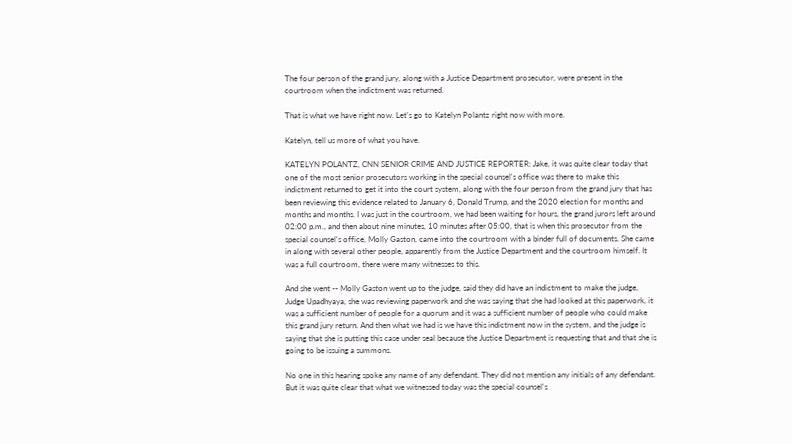The four person of the grand jury, along with a Justice Department prosecutor, were present in the courtroom when the indictment was returned.

That is what we have right now. Let's go to Katelyn Polantz right now with more.

Katelyn, tell us more of what you have.

KATELYN POLANTZ, CNN SENIOR CRIME AND JUSTICE REPORTER: Jake, it was quite clear today that one of the most senior prosecutors working in the special counsel's office was there to make this indictment returned to get it into the court system, along with the four person from the grand jury that has been reviewing this evidence related to January 6, Donald Trump, and the 2020 election for months and months and months. I was just in the courtroom, we had been waiting for hours, the grand jurors left around 02:00 p.m., and then about nine minutes, 10 minutes after 05:00, that is when this prosecutor from the special counsel's office, Molly Gaston, came into the courtroom with a binder full of documents. She came in along with several other people, apparently from the Justice Department and the courtroom himself. It was a full courtroom, there were many witnesses to this.

And she went -- Molly Gaston went up to the judge, said they did have an indictment to make the judge, Judge Upadhyaya, she was reviewing paperwork and she was saying that she had looked at this paperwork, it was a sufficient number of people for a quorum and it was a sufficient number of people who could make this grand jury return. And then what we had is we have this indictment now in the system, and the judge is saying that she is putting this case under seal because the Justice Department is requesting that and that she is going to be issuing a summons.

No one in this hearing spoke any name of any defendant. They did not mention any initials of any defendant. But it was quite clear that what we witnessed today was the special counsel's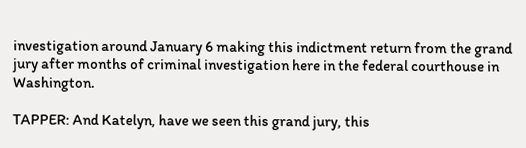investigation around January 6 making this indictment return from the grand jury after months of criminal investigation here in the federal courthouse in Washington.

TAPPER: And Katelyn, have we seen this grand jury, this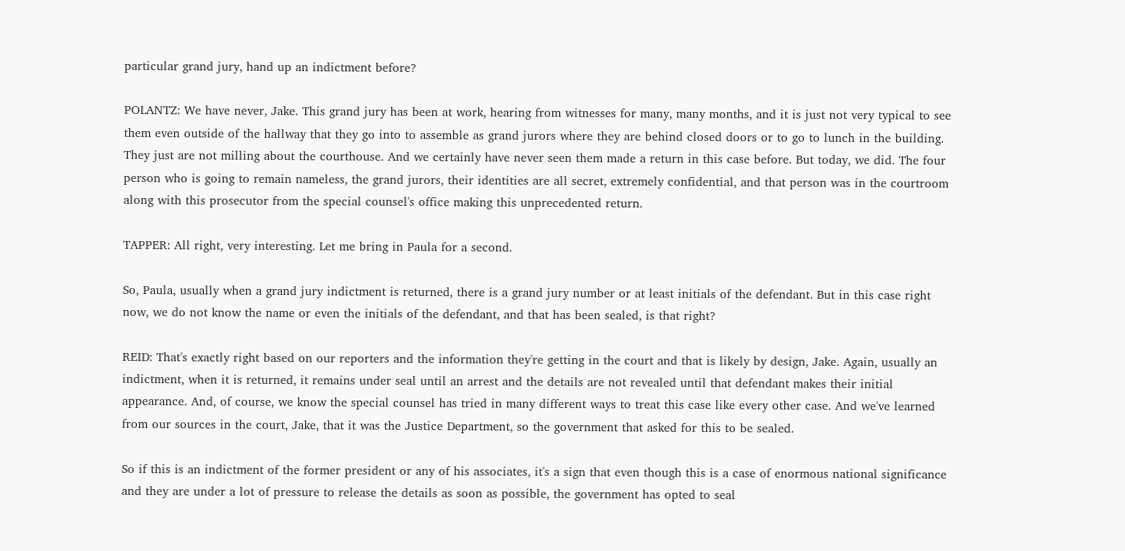particular grand jury, hand up an indictment before?

POLANTZ: We have never, Jake. This grand jury has been at work, hearing from witnesses for many, many months, and it is just not very typical to see them even outside of the hallway that they go into to assemble as grand jurors where they are behind closed doors or to go to lunch in the building. They just are not milling about the courthouse. And we certainly have never seen them made a return in this case before. But today, we did. The four person who is going to remain nameless, the grand jurors, their identities are all secret, extremely confidential, and that person was in the courtroom along with this prosecutor from the special counsel's office making this unprecedented return.

TAPPER: All right, very interesting. Let me bring in Paula for a second.

So, Paula, usually when a grand jury indictment is returned, there is a grand jury number or at least initials of the defendant. But in this case right now, we do not know the name or even the initials of the defendant, and that has been sealed, is that right?

REID: That's exactly right based on our reporters and the information they're getting in the court and that is likely by design, Jake. Again, usually an indictment, when it is returned, it remains under seal until an arrest and the details are not revealed until that defendant makes their initial appearance. And, of course, we know the special counsel has tried in many different ways to treat this case like every other case. And we've learned from our sources in the court, Jake, that it was the Justice Department, so the government that asked for this to be sealed.

So if this is an indictment of the former president or any of his associates, it's a sign that even though this is a case of enormous national significance and they are under a lot of pressure to release the details as soon as possible, the government has opted to seal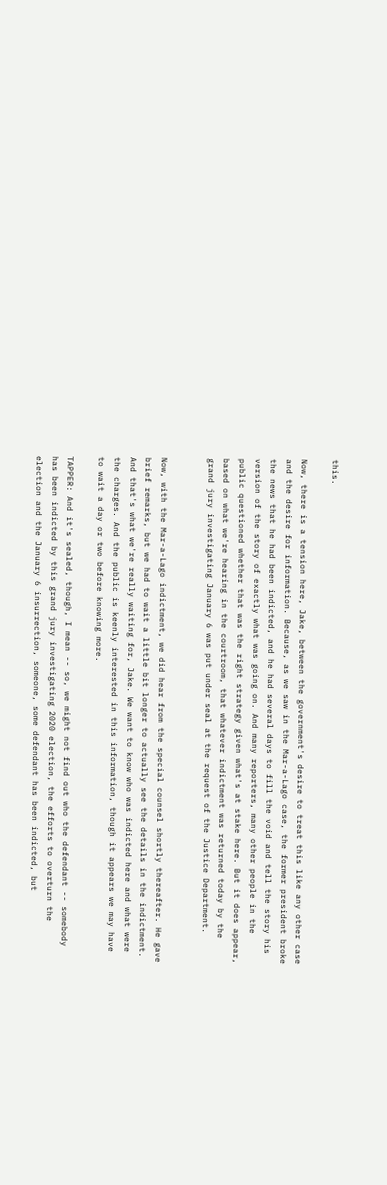this.

Now, there is a tension here, Jake, between the government's desire to treat this like any other case and the desire for information. Because, as we saw in the Mar-a-Lago case, the former president broke the news that he had been indicted, and he had several days to fill the void and tell the story his version of the story of exactly what was going on. And many reporters, many other people in the public questioned whether that was the right strategy given what's at stake here. But it does appear, based on what we're hearing in the courtroom, that whatever indictment was returned today by the grand jury investigating January 6 was put under seal at the request of the Justice Department.


Now, with the Mar-a-Lago indictment, we did hear from the special counsel shortly thereafter. He gave brief remarks, but we had to wait a little bit longer to actually see the details in the indictment. And that's what we're really waiting for, Jake. We want to know who was indicted here and what were the charges. And the public is keenly interested in this information, though it appears we may have to wait a day or two before knowing more.

TAPPER: And it's sealed, though, I mean -- so, we might not find out who the defendant -- somebody has been indicted by this grand jury investigating 2020 election, the efforts to overturn the election and the January 6 insurrection, someone, some defendant has been indicted, but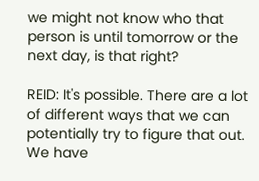we might not know who that person is until tomorrow or the next day, is that right?

REID: It's possible. There are a lot of different ways that we can potentially try to figure that out. We have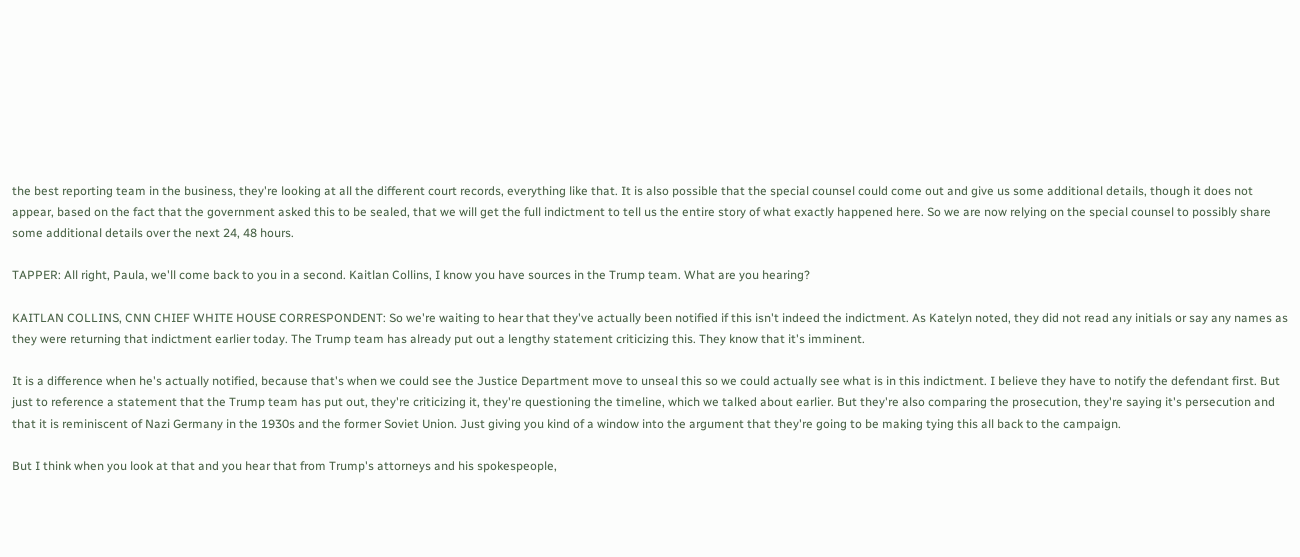the best reporting team in the business, they're looking at all the different court records, everything like that. It is also possible that the special counsel could come out and give us some additional details, though it does not appear, based on the fact that the government asked this to be sealed, that we will get the full indictment to tell us the entire story of what exactly happened here. So we are now relying on the special counsel to possibly share some additional details over the next 24, 48 hours.

TAPPER: All right, Paula, we'll come back to you in a second. Kaitlan Collins, I know you have sources in the Trump team. What are you hearing?

KAITLAN COLLINS, CNN CHIEF WHITE HOUSE CORRESPONDENT: So we're waiting to hear that they've actually been notified if this isn't indeed the indictment. As Katelyn noted, they did not read any initials or say any names as they were returning that indictment earlier today. The Trump team has already put out a lengthy statement criticizing this. They know that it's imminent.

It is a difference when he's actually notified, because that's when we could see the Justice Department move to unseal this so we could actually see what is in this indictment. I believe they have to notify the defendant first. But just to reference a statement that the Trump team has put out, they're criticizing it, they're questioning the timeline, which we talked about earlier. But they're also comparing the prosecution, they're saying it's persecution and that it is reminiscent of Nazi Germany in the 1930s and the former Soviet Union. Just giving you kind of a window into the argument that they're going to be making tying this all back to the campaign.

But I think when you look at that and you hear that from Trump's attorneys and his spokespeople,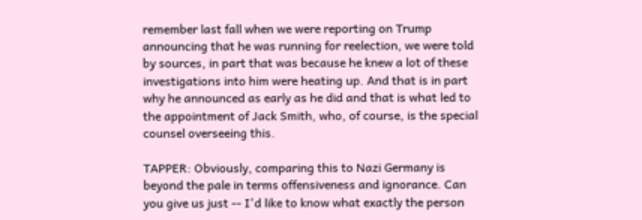remember last fall when we were reporting on Trump announcing that he was running for reelection, we were told by sources, in part that was because he knew a lot of these investigations into him were heating up. And that is in part why he announced as early as he did and that is what led to the appointment of Jack Smith, who, of course, is the special counsel overseeing this.

TAPPER: Obviously, comparing this to Nazi Germany is beyond the pale in terms offensiveness and ignorance. Can you give us just -- I'd like to know what exactly the person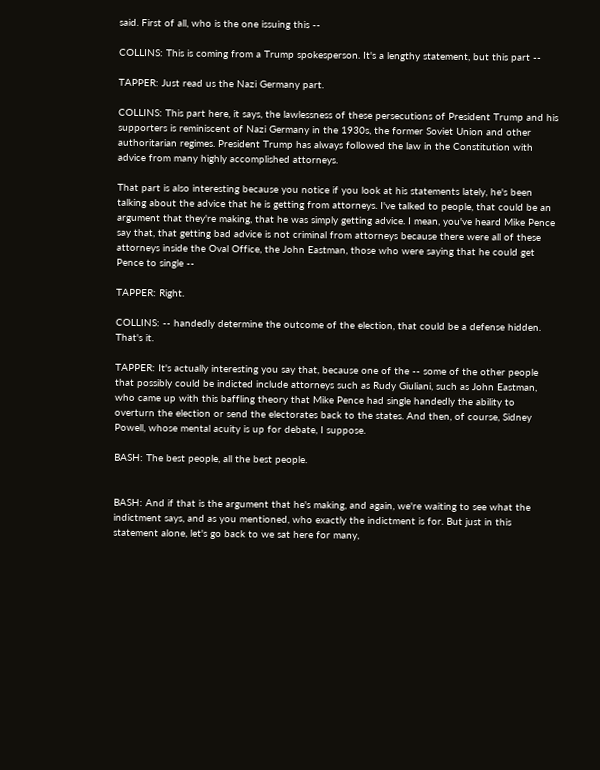said. First of all, who is the one issuing this --

COLLINS: This is coming from a Trump spokesperson. It's a lengthy statement, but this part --

TAPPER: Just read us the Nazi Germany part.

COLLINS: This part here, it says, the lawlessness of these persecutions of President Trump and his supporters is reminiscent of Nazi Germany in the 1930s, the former Soviet Union and other authoritarian regimes. President Trump has always followed the law in the Constitution with advice from many highly accomplished attorneys.

That part is also interesting because you notice if you look at his statements lately, he's been talking about the advice that he is getting from attorneys. I've talked to people, that could be an argument that they're making, that he was simply getting advice. I mean, you've heard Mike Pence say that, that getting bad advice is not criminal from attorneys because there were all of these attorneys inside the Oval Office, the John Eastman, those who were saying that he could get Pence to single --

TAPPER: Right.

COLLINS: -- handedly determine the outcome of the election, that could be a defense hidden. That's it.

TAPPER: It's actually interesting you say that, because one of the -- some of the other people that possibly could be indicted include attorneys such as Rudy Giuliani, such as John Eastman, who came up with this baffling theory that Mike Pence had single handedly the ability to overturn the election or send the electorates back to the states. And then, of course, Sidney Powell, whose mental acuity is up for debate, I suppose.

BASH: The best people, all the best people.


BASH: And if that is the argument that he's making, and again, we're waiting to see what the indictment says, and as you mentioned, who exactly the indictment is for. But just in this statement alone, let's go back to we sat here for many,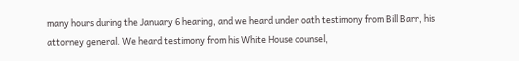many hours during the January 6 hearing, and we heard under oath testimony from Bill Barr, his attorney general. We heard testimony from his White House counsel,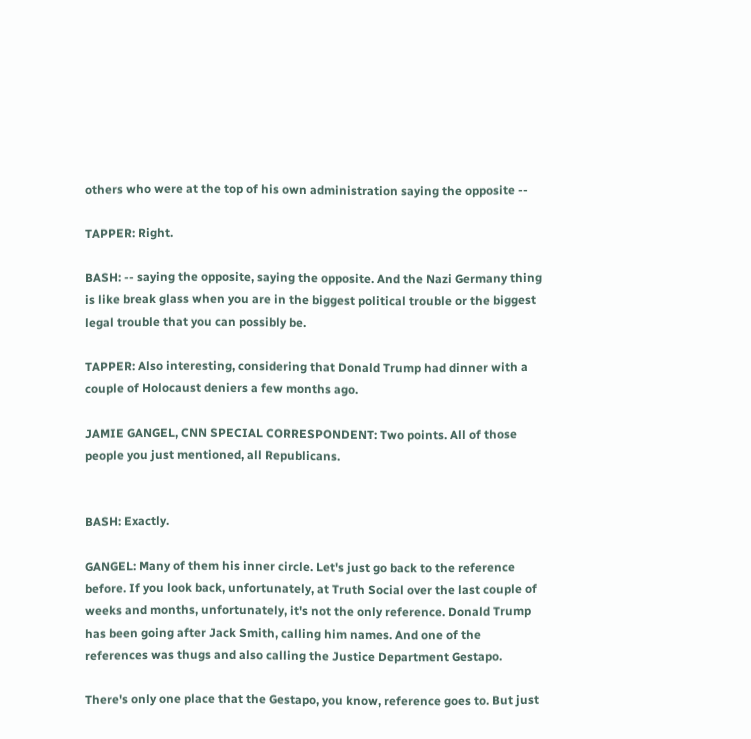others who were at the top of his own administration saying the opposite --

TAPPER: Right.

BASH: -- saying the opposite, saying the opposite. And the Nazi Germany thing is like break glass when you are in the biggest political trouble or the biggest legal trouble that you can possibly be.

TAPPER: Also interesting, considering that Donald Trump had dinner with a couple of Holocaust deniers a few months ago.

JAMIE GANGEL, CNN SPECIAL CORRESPONDENT: Two points. All of those people you just mentioned, all Republicans.


BASH: Exactly.

GANGEL: Many of them his inner circle. Let's just go back to the reference before. If you look back, unfortunately, at Truth Social over the last couple of weeks and months, unfortunately, it's not the only reference. Donald Trump has been going after Jack Smith, calling him names. And one of the references was thugs and also calling the Justice Department Gestapo.

There's only one place that the Gestapo, you know, reference goes to. But just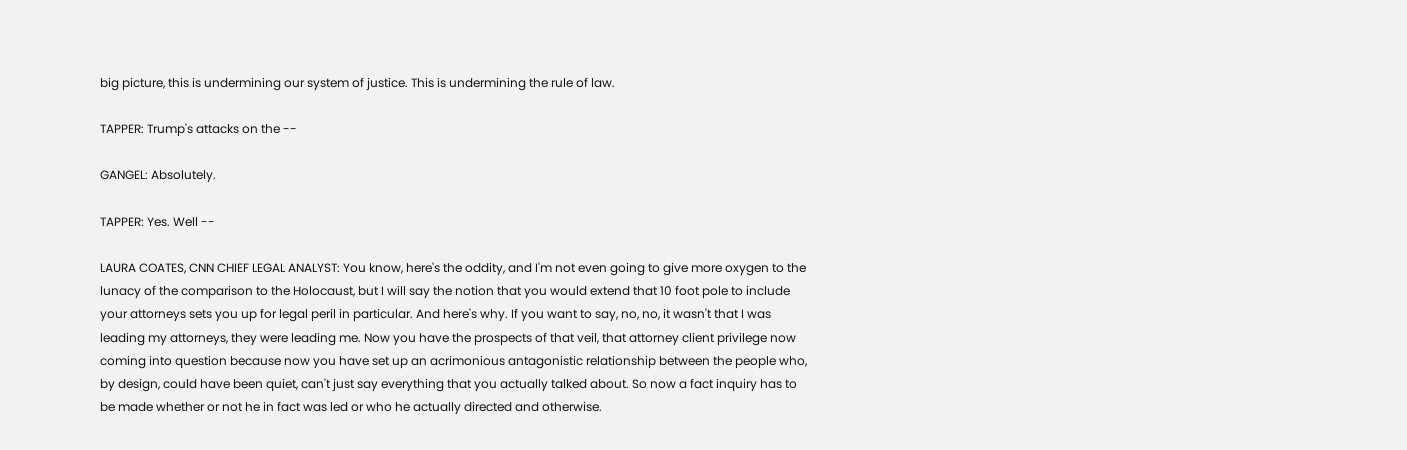big picture, this is undermining our system of justice. This is undermining the rule of law.

TAPPER: Trump's attacks on the --

GANGEL: Absolutely.

TAPPER: Yes. Well --

LAURA COATES, CNN CHIEF LEGAL ANALYST: You know, here's the oddity, and I'm not even going to give more oxygen to the lunacy of the comparison to the Holocaust, but I will say the notion that you would extend that 10 foot pole to include your attorneys sets you up for legal peril in particular. And here's why. If you want to say, no, no, it wasn't that I was leading my attorneys, they were leading me. Now you have the prospects of that veil, that attorney client privilege now coming into question because now you have set up an acrimonious antagonistic relationship between the people who, by design, could have been quiet, can't just say everything that you actually talked about. So now a fact inquiry has to be made whether or not he in fact was led or who he actually directed and otherwise.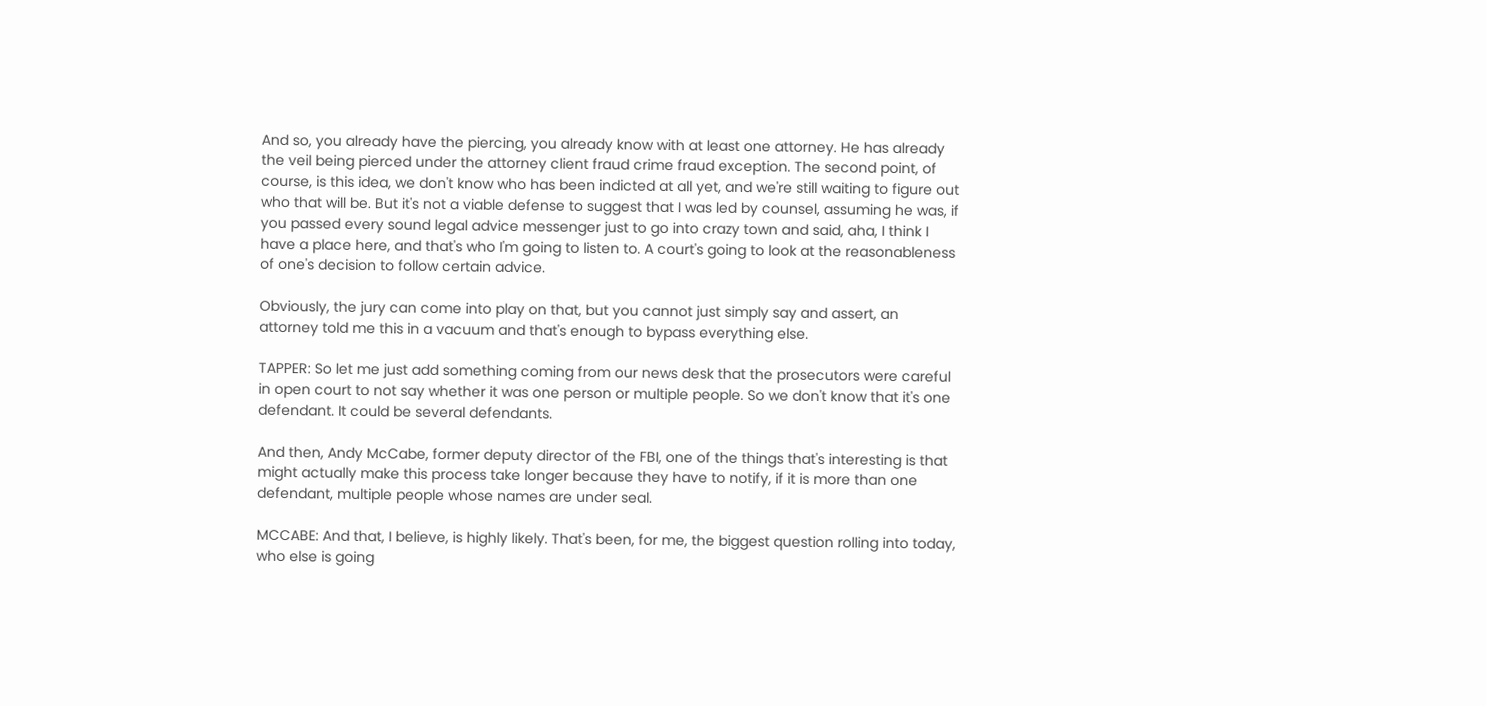And so, you already have the piercing, you already know with at least one attorney. He has already the veil being pierced under the attorney client fraud crime fraud exception. The second point, of course, is this idea, we don't know who has been indicted at all yet, and we're still waiting to figure out who that will be. But it's not a viable defense to suggest that I was led by counsel, assuming he was, if you passed every sound legal advice messenger just to go into crazy town and said, aha, I think I have a place here, and that's who I'm going to listen to. A court's going to look at the reasonableness of one's decision to follow certain advice.

Obviously, the jury can come into play on that, but you cannot just simply say and assert, an attorney told me this in a vacuum and that's enough to bypass everything else.

TAPPER: So let me just add something coming from our news desk that the prosecutors were careful in open court to not say whether it was one person or multiple people. So we don't know that it's one defendant. It could be several defendants.

And then, Andy McCabe, former deputy director of the FBI, one of the things that's interesting is that might actually make this process take longer because they have to notify, if it is more than one defendant, multiple people whose names are under seal.

MCCABE: And that, I believe, is highly likely. That's been, for me, the biggest question rolling into today, who else is going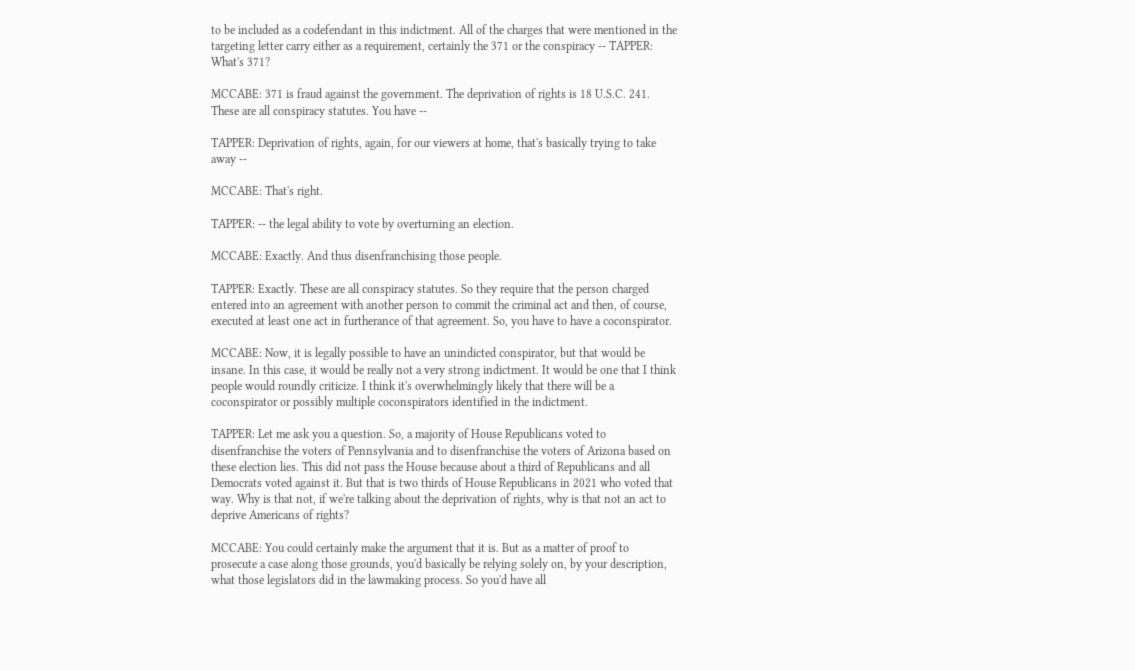to be included as a codefendant in this indictment. All of the charges that were mentioned in the targeting letter carry either as a requirement, certainly the 371 or the conspiracy -- TAPPER: What's 371?

MCCABE: 371 is fraud against the government. The deprivation of rights is 18 U.S.C. 241. These are all conspiracy statutes. You have --

TAPPER: Deprivation of rights, again, for our viewers at home, that's basically trying to take away --

MCCABE: That's right.

TAPPER: -- the legal ability to vote by overturning an election.

MCCABE: Exactly. And thus disenfranchising those people.

TAPPER: Exactly. These are all conspiracy statutes. So they require that the person charged entered into an agreement with another person to commit the criminal act and then, of course, executed at least one act in furtherance of that agreement. So, you have to have a coconspirator.

MCCABE: Now, it is legally possible to have an unindicted conspirator, but that would be insane. In this case, it would be really not a very strong indictment. It would be one that I think people would roundly criticize. I think it's overwhelmingly likely that there will be a coconspirator or possibly multiple coconspirators identified in the indictment.

TAPPER: Let me ask you a question. So, a majority of House Republicans voted to disenfranchise the voters of Pennsylvania and to disenfranchise the voters of Arizona based on these election lies. This did not pass the House because about a third of Republicans and all Democrats voted against it. But that is two thirds of House Republicans in 2021 who voted that way. Why is that not, if we're talking about the deprivation of rights, why is that not an act to deprive Americans of rights?

MCCABE: You could certainly make the argument that it is. But as a matter of proof to prosecute a case along those grounds, you'd basically be relying solely on, by your description, what those legislators did in the lawmaking process. So you'd have all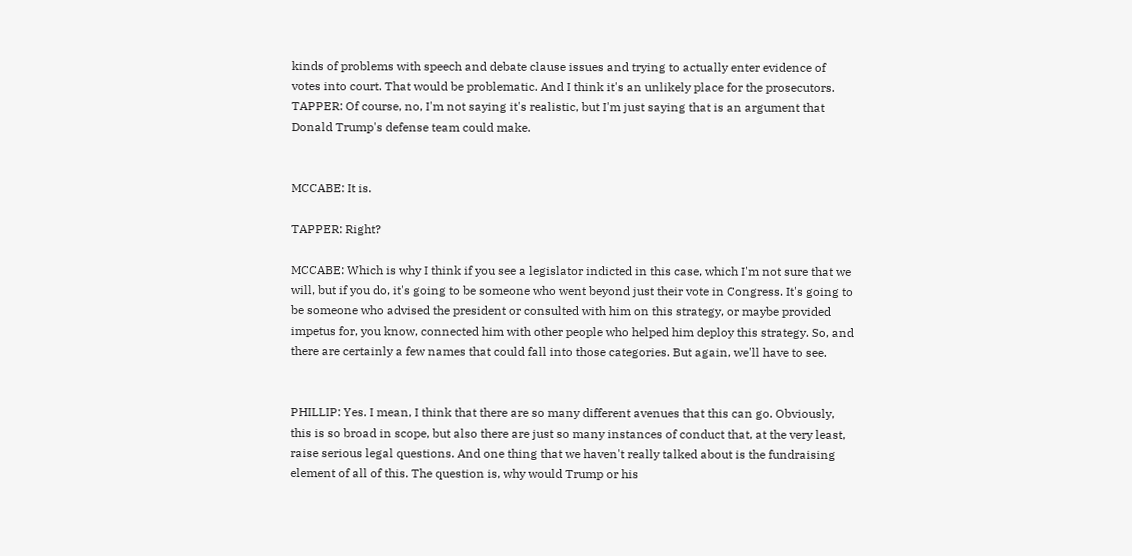kinds of problems with speech and debate clause issues and trying to actually enter evidence of votes into court. That would be problematic. And I think it's an unlikely place for the prosecutors. TAPPER: Of course, no, I'm not saying it's realistic, but I'm just saying that is an argument that Donald Trump's defense team could make.


MCCABE: It is.

TAPPER: Right?

MCCABE: Which is why I think if you see a legislator indicted in this case, which I'm not sure that we will, but if you do, it's going to be someone who went beyond just their vote in Congress. It's going to be someone who advised the president or consulted with him on this strategy, or maybe provided impetus for, you know, connected him with other people who helped him deploy this strategy. So, and there are certainly a few names that could fall into those categories. But again, we'll have to see.


PHILLIP: Yes. I mean, I think that there are so many different avenues that this can go. Obviously, this is so broad in scope, but also there are just so many instances of conduct that, at the very least, raise serious legal questions. And one thing that we haven't really talked about is the fundraising element of all of this. The question is, why would Trump or his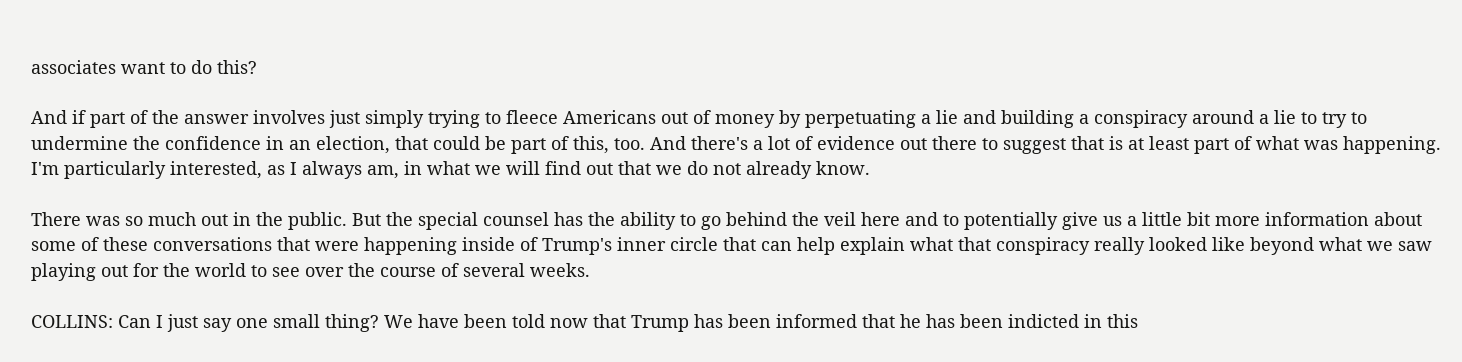associates want to do this?

And if part of the answer involves just simply trying to fleece Americans out of money by perpetuating a lie and building a conspiracy around a lie to try to undermine the confidence in an election, that could be part of this, too. And there's a lot of evidence out there to suggest that is at least part of what was happening. I'm particularly interested, as I always am, in what we will find out that we do not already know.

There was so much out in the public. But the special counsel has the ability to go behind the veil here and to potentially give us a little bit more information about some of these conversations that were happening inside of Trump's inner circle that can help explain what that conspiracy really looked like beyond what we saw playing out for the world to see over the course of several weeks.

COLLINS: Can I just say one small thing? We have been told now that Trump has been informed that he has been indicted in this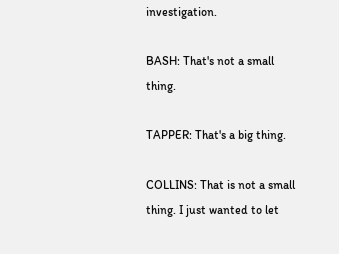investigation.

BASH: That's not a small thing.

TAPPER: That's a big thing.

COLLINS: That is not a small thing. I just wanted to let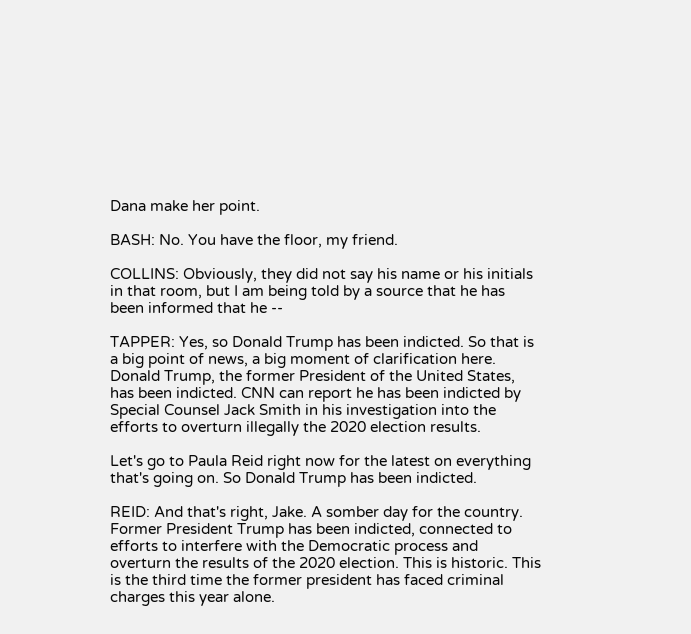Dana make her point.

BASH: No. You have the floor, my friend.

COLLINS: Obviously, they did not say his name or his initials in that room, but I am being told by a source that he has been informed that he --

TAPPER: Yes, so Donald Trump has been indicted. So that is a big point of news, a big moment of clarification here. Donald Trump, the former President of the United States, has been indicted. CNN can report he has been indicted by Special Counsel Jack Smith in his investigation into the efforts to overturn illegally the 2020 election results.

Let's go to Paula Reid right now for the latest on everything that's going on. So Donald Trump has been indicted.

REID: And that's right, Jake. A somber day for the country. Former President Trump has been indicted, connected to efforts to interfere with the Democratic process and overturn the results of the 2020 election. This is historic. This is the third time the former president has faced criminal charges this year alone.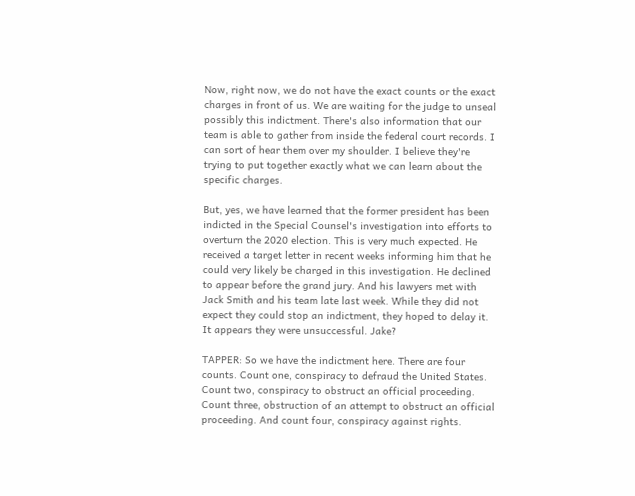Now, right now, we do not have the exact counts or the exact charges in front of us. We are waiting for the judge to unseal possibly this indictment. There's also information that our team is able to gather from inside the federal court records. I can sort of hear them over my shoulder. I believe they're trying to put together exactly what we can learn about the specific charges.

But, yes, we have learned that the former president has been indicted in the Special Counsel's investigation into efforts to overturn the 2020 election. This is very much expected. He received a target letter in recent weeks informing him that he could very likely be charged in this investigation. He declined to appear before the grand jury. And his lawyers met with Jack Smith and his team late last week. While they did not expect they could stop an indictment, they hoped to delay it. It appears they were unsuccessful. Jake?

TAPPER: So we have the indictment here. There are four counts. Count one, conspiracy to defraud the United States. Count two, conspiracy to obstruct an official proceeding. Count three, obstruction of an attempt to obstruct an official proceeding. And count four, conspiracy against rights.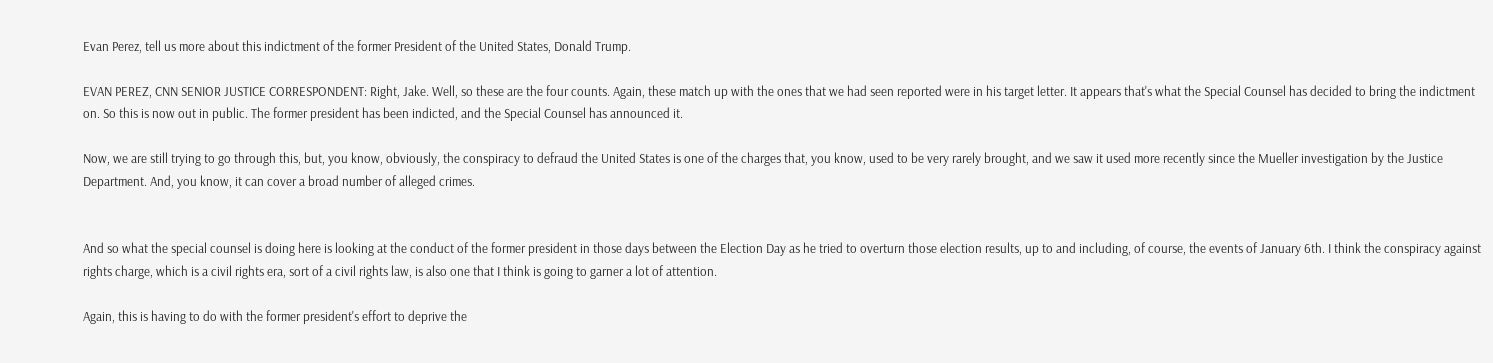Evan Perez, tell us more about this indictment of the former President of the United States, Donald Trump.

EVAN PEREZ, CNN SENIOR JUSTICE CORRESPONDENT: Right, Jake. Well, so these are the four counts. Again, these match up with the ones that we had seen reported were in his target letter. It appears that's what the Special Counsel has decided to bring the indictment on. So this is now out in public. The former president has been indicted, and the Special Counsel has announced it.

Now, we are still trying to go through this, but, you know, obviously, the conspiracy to defraud the United States is one of the charges that, you know, used to be very rarely brought, and we saw it used more recently since the Mueller investigation by the Justice Department. And, you know, it can cover a broad number of alleged crimes.


And so what the special counsel is doing here is looking at the conduct of the former president in those days between the Election Day as he tried to overturn those election results, up to and including, of course, the events of January 6th. I think the conspiracy against rights charge, which is a civil rights era, sort of a civil rights law, is also one that I think is going to garner a lot of attention.

Again, this is having to do with the former president's effort to deprive the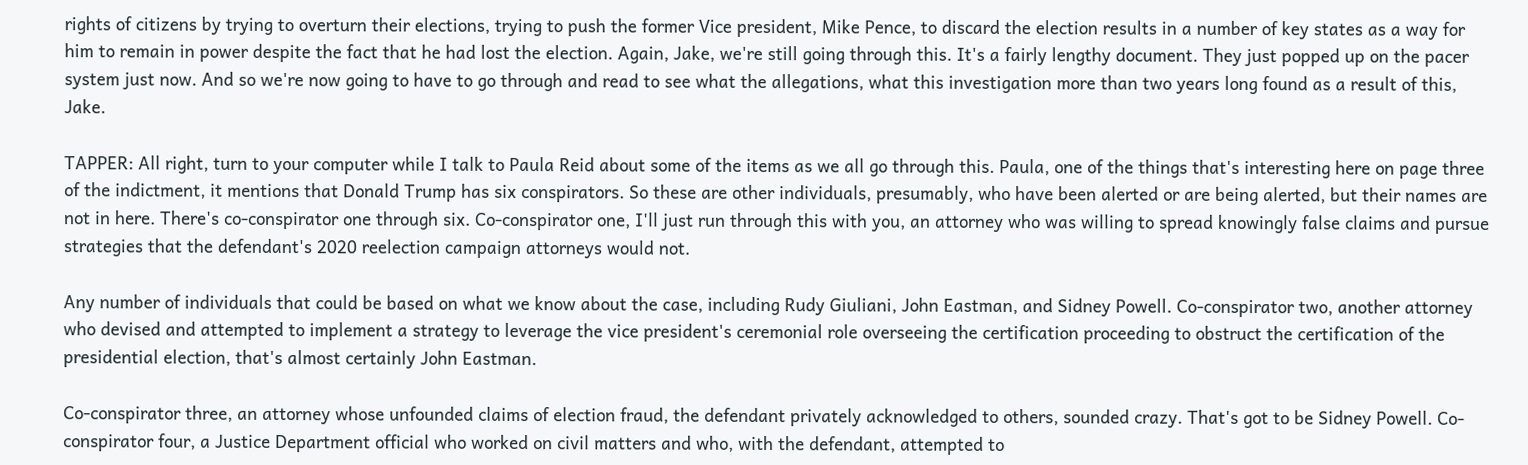rights of citizens by trying to overturn their elections, trying to push the former Vice president, Mike Pence, to discard the election results in a number of key states as a way for him to remain in power despite the fact that he had lost the election. Again, Jake, we're still going through this. It's a fairly lengthy document. They just popped up on the pacer system just now. And so we're now going to have to go through and read to see what the allegations, what this investigation more than two years long found as a result of this, Jake.

TAPPER: All right, turn to your computer while I talk to Paula Reid about some of the items as we all go through this. Paula, one of the things that's interesting here on page three of the indictment, it mentions that Donald Trump has six conspirators. So these are other individuals, presumably, who have been alerted or are being alerted, but their names are not in here. There's co-conspirator one through six. Co-conspirator one, I'll just run through this with you, an attorney who was willing to spread knowingly false claims and pursue strategies that the defendant's 2020 reelection campaign attorneys would not.

Any number of individuals that could be based on what we know about the case, including Rudy Giuliani, John Eastman, and Sidney Powell. Co-conspirator two, another attorney who devised and attempted to implement a strategy to leverage the vice president's ceremonial role overseeing the certification proceeding to obstruct the certification of the presidential election, that's almost certainly John Eastman.

Co-conspirator three, an attorney whose unfounded claims of election fraud, the defendant privately acknowledged to others, sounded crazy. That's got to be Sidney Powell. Co-conspirator four, a Justice Department official who worked on civil matters and who, with the defendant, attempted to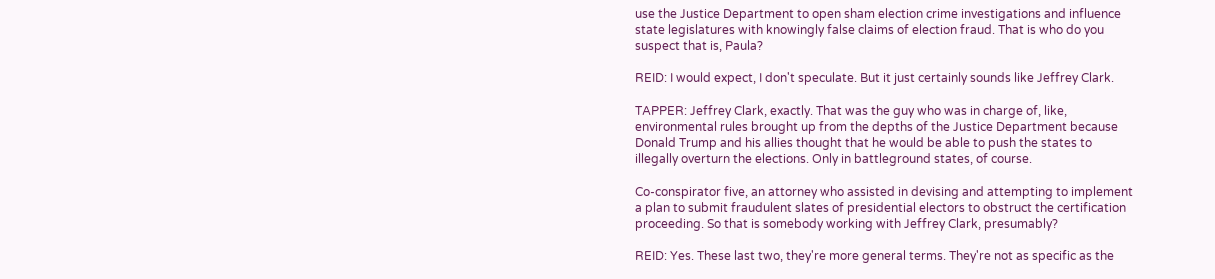use the Justice Department to open sham election crime investigations and influence state legislatures with knowingly false claims of election fraud. That is who do you suspect that is, Paula?

REID: I would expect, I don't speculate. But it just certainly sounds like Jeffrey Clark.

TAPPER: Jeffrey Clark, exactly. That was the guy who was in charge of, like, environmental rules brought up from the depths of the Justice Department because Donald Trump and his allies thought that he would be able to push the states to illegally overturn the elections. Only in battleground states, of course.

Co-conspirator five, an attorney who assisted in devising and attempting to implement a plan to submit fraudulent slates of presidential electors to obstruct the certification proceeding. So that is somebody working with Jeffrey Clark, presumably?

REID: Yes. These last two, they're more general terms. They're not as specific as the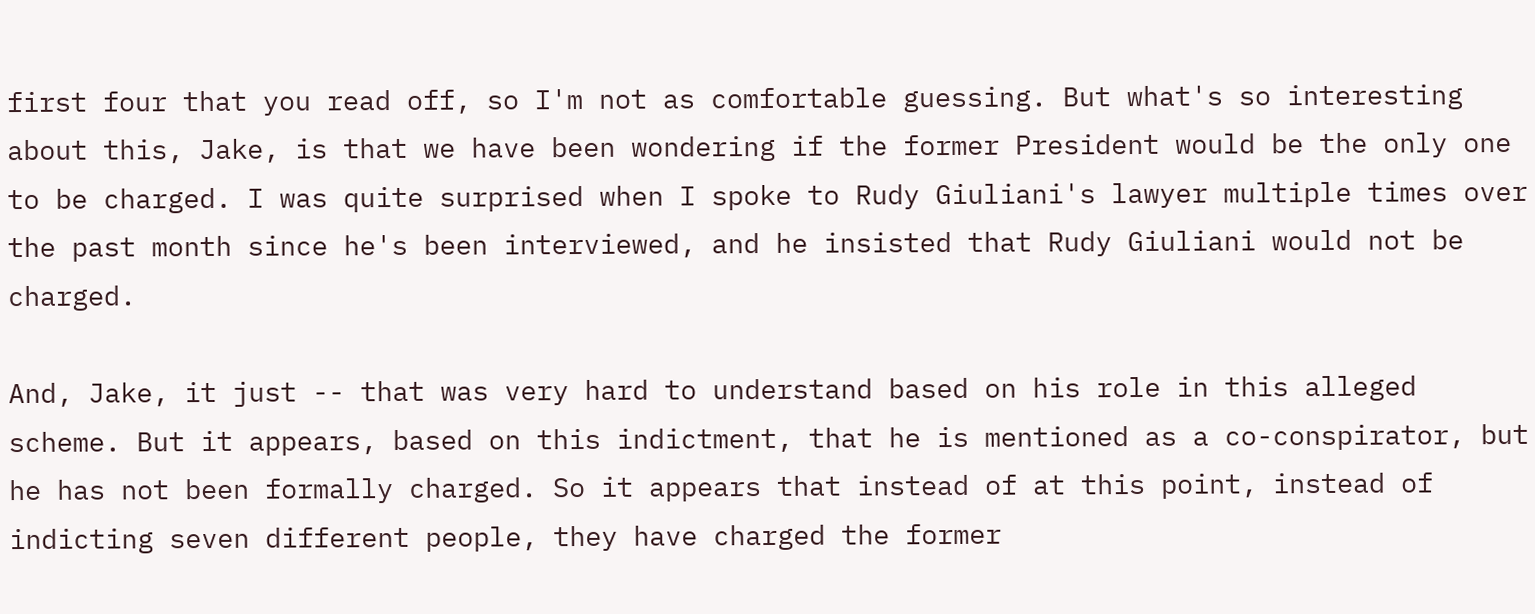first four that you read off, so I'm not as comfortable guessing. But what's so interesting about this, Jake, is that we have been wondering if the former President would be the only one to be charged. I was quite surprised when I spoke to Rudy Giuliani's lawyer multiple times over the past month since he's been interviewed, and he insisted that Rudy Giuliani would not be charged.

And, Jake, it just -- that was very hard to understand based on his role in this alleged scheme. But it appears, based on this indictment, that he is mentioned as a co-conspirator, but he has not been formally charged. So it appears that instead of at this point, instead of indicting seven different people, they have charged the former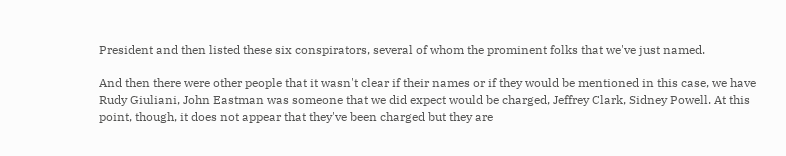President and then listed these six conspirators, several of whom the prominent folks that we've just named.

And then there were other people that it wasn't clear if their names or if they would be mentioned in this case, we have Rudy Giuliani, John Eastman was someone that we did expect would be charged, Jeffrey Clark, Sidney Powell. At this point, though, it does not appear that they've been charged but they are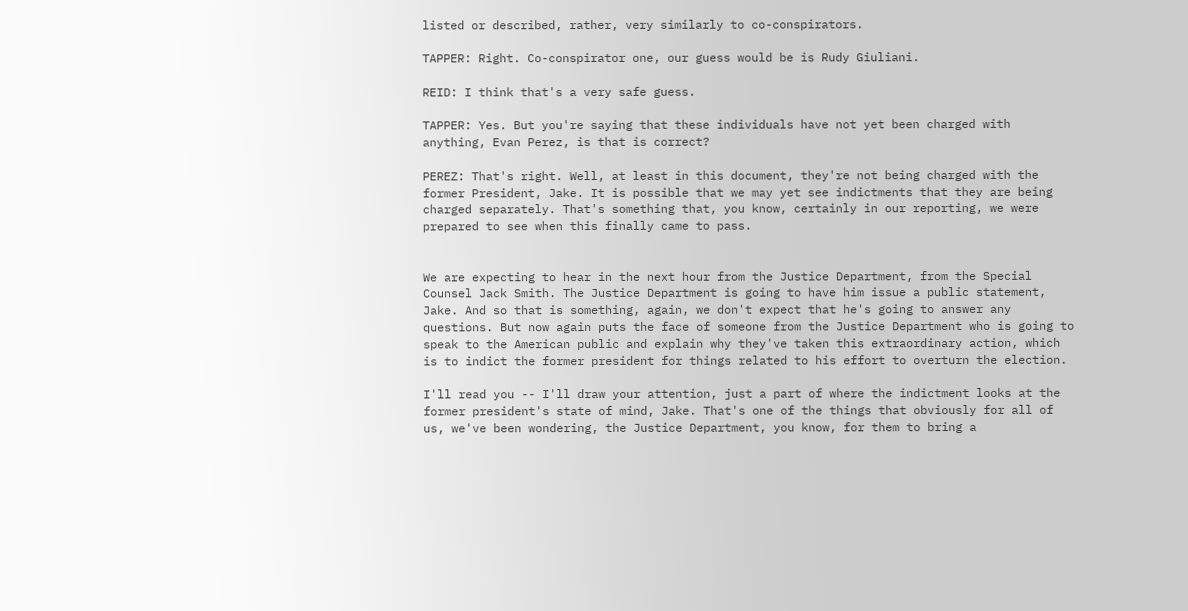listed or described, rather, very similarly to co-conspirators.

TAPPER: Right. Co-conspirator one, our guess would be is Rudy Giuliani.

REID: I think that's a very safe guess.

TAPPER: Yes. But you're saying that these individuals have not yet been charged with anything, Evan Perez, is that is correct?

PEREZ: That's right. Well, at least in this document, they're not being charged with the former President, Jake. It is possible that we may yet see indictments that they are being charged separately. That's something that, you know, certainly in our reporting, we were prepared to see when this finally came to pass.


We are expecting to hear in the next hour from the Justice Department, from the Special Counsel Jack Smith. The Justice Department is going to have him issue a public statement, Jake. And so that is something, again, we don't expect that he's going to answer any questions. But now again puts the face of someone from the Justice Department who is going to speak to the American public and explain why they've taken this extraordinary action, which is to indict the former president for things related to his effort to overturn the election.

I'll read you -- I'll draw your attention, just a part of where the indictment looks at the former president's state of mind, Jake. That's one of the things that obviously for all of us, we've been wondering, the Justice Department, you know, for them to bring a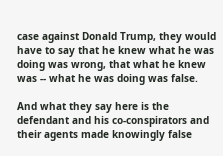case against Donald Trump, they would have to say that he knew what he was doing was wrong, that what he knew was -- what he was doing was false.

And what they say here is the defendant and his co-conspirators and their agents made knowingly false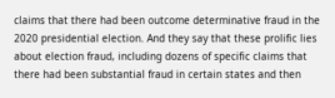claims that there had been outcome determinative fraud in the 2020 presidential election. And they say that these prolific lies about election fraud, including dozens of specific claims that there had been substantial fraud in certain states and then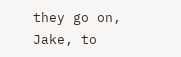they go on, Jake, to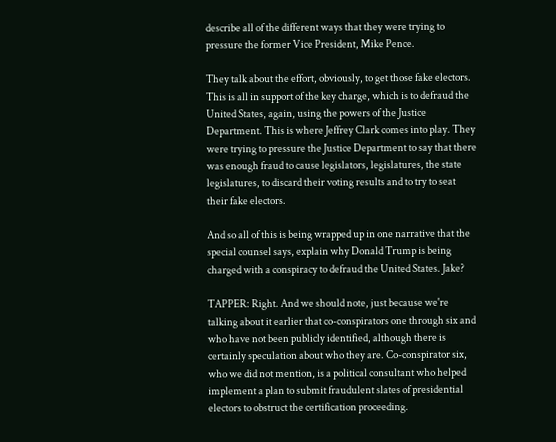describe all of the different ways that they were trying to pressure the former Vice President, Mike Pence.

They talk about the effort, obviously, to get those fake electors. This is all in support of the key charge, which is to defraud the United States, again, using the powers of the Justice Department. This is where Jeffrey Clark comes into play. They were trying to pressure the Justice Department to say that there was enough fraud to cause legislators, legislatures, the state legislatures, to discard their voting results and to try to seat their fake electors.

And so all of this is being wrapped up in one narrative that the special counsel says, explain why Donald Trump is being charged with a conspiracy to defraud the United States. Jake?

TAPPER: Right. And we should note, just because we're talking about it earlier that co-conspirators one through six and who have not been publicly identified, although there is certainly speculation about who they are. Co-conspirator six, who we did not mention, is a political consultant who helped implement a plan to submit fraudulent slates of presidential electors to obstruct the certification proceeding.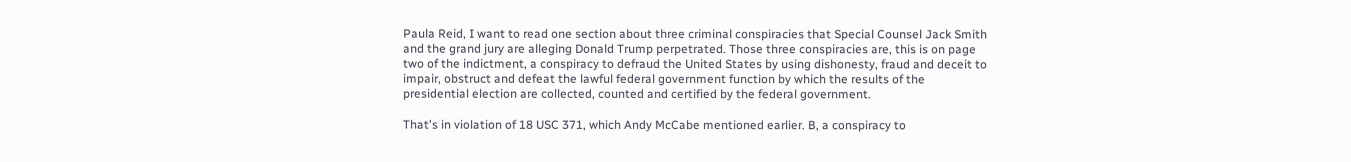Paula Reid, I want to read one section about three criminal conspiracies that Special Counsel Jack Smith and the grand jury are alleging Donald Trump perpetrated. Those three conspiracies are, this is on page two of the indictment, a conspiracy to defraud the United States by using dishonesty, fraud and deceit to impair, obstruct and defeat the lawful federal government function by which the results of the presidential election are collected, counted and certified by the federal government.

That's in violation of 18 USC 371, which Andy McCabe mentioned earlier. B, a conspiracy to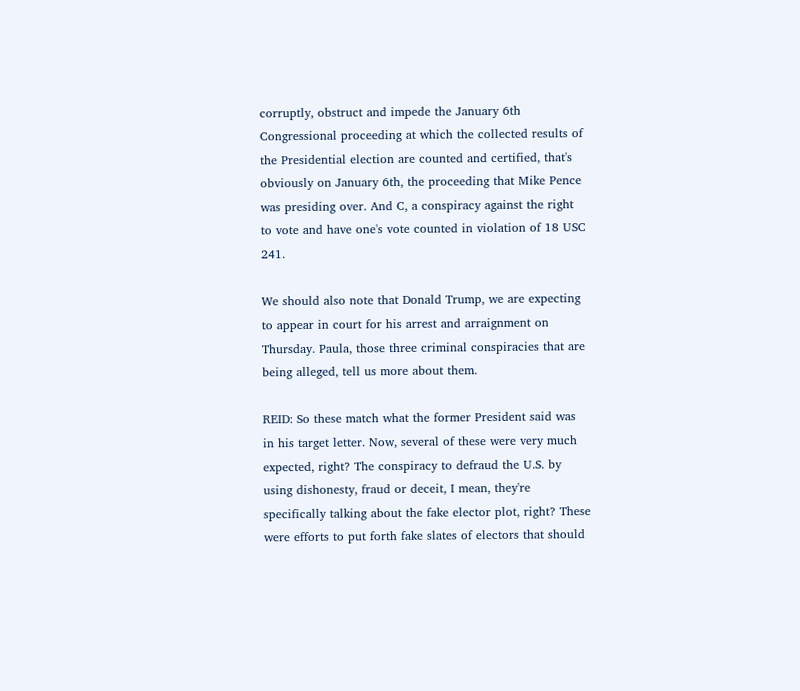corruptly, obstruct and impede the January 6th Congressional proceeding at which the collected results of the Presidential election are counted and certified, that's obviously on January 6th, the proceeding that Mike Pence was presiding over. And C, a conspiracy against the right to vote and have one's vote counted in violation of 18 USC 241.

We should also note that Donald Trump, we are expecting to appear in court for his arrest and arraignment on Thursday. Paula, those three criminal conspiracies that are being alleged, tell us more about them.

REID: So these match what the former President said was in his target letter. Now, several of these were very much expected, right? The conspiracy to defraud the U.S. by using dishonesty, fraud or deceit, I mean, they're specifically talking about the fake elector plot, right? These were efforts to put forth fake slates of electors that should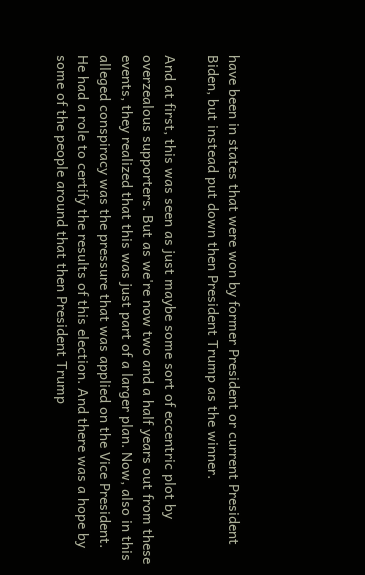have been in states that were won by former President or current President Biden, but instead put down then President Trump as the winner.

And at first, this was seen as just maybe some sort of eccentric plot by overzealous supporters. But as we're now two and a half years out from these events, they realized that this was just part of a larger plan. Now, also in this alleged conspiracy was the pressure that was applied on the Vice President. He had a role to certify the results of this election. And there was a hope by some of the people around that then President Trump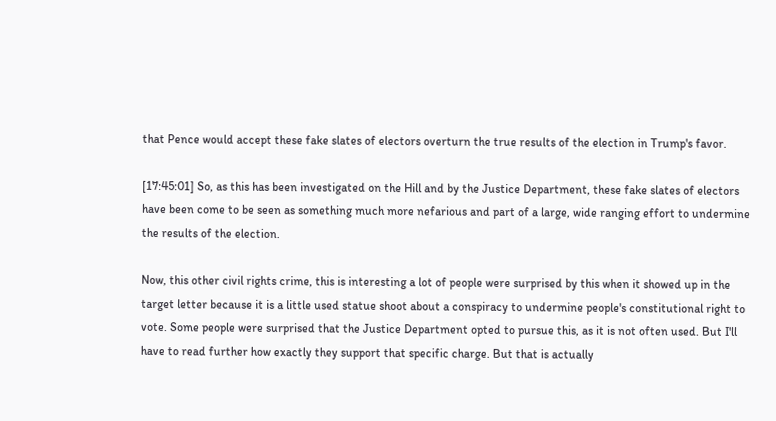that Pence would accept these fake slates of electors overturn the true results of the election in Trump's favor.

[17:45:01] So, as this has been investigated on the Hill and by the Justice Department, these fake slates of electors have been come to be seen as something much more nefarious and part of a large, wide ranging effort to undermine the results of the election.

Now, this other civil rights crime, this is interesting a lot of people were surprised by this when it showed up in the target letter because it is a little used statue shoot about a conspiracy to undermine people's constitutional right to vote. Some people were surprised that the Justice Department opted to pursue this, as it is not often used. But I'll have to read further how exactly they support that specific charge. But that is actually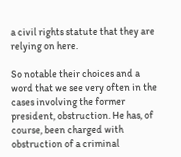a civil rights statute that they are relying on here.

So notable their choices and a word that we see very often in the cases involving the former president, obstruction. He has, of course, been charged with obstruction of a criminal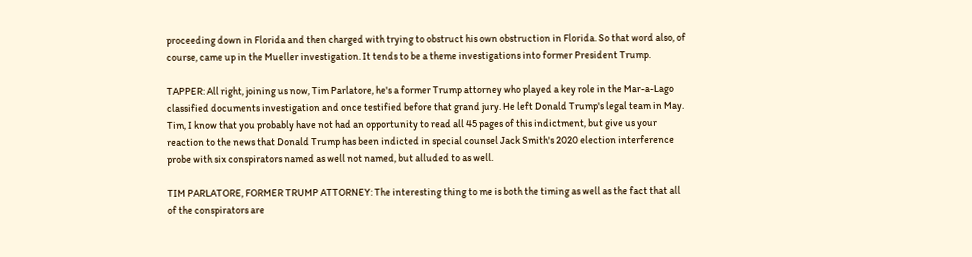proceeding down in Florida and then charged with trying to obstruct his own obstruction in Florida. So that word also, of course, came up in the Mueller investigation. It tends to be a theme investigations into former President Trump.

TAPPER: All right, joining us now, Tim Parlatore, he's a former Trump attorney who played a key role in the Mar-a-Lago classified documents investigation and once testified before that grand jury. He left Donald Trump's legal team in May. Tim, I know that you probably have not had an opportunity to read all 45 pages of this indictment, but give us your reaction to the news that Donald Trump has been indicted in special counsel Jack Smith's 2020 election interference probe with six conspirators named as well not named, but alluded to as well.

TIM PARLATORE, FORMER TRUMP ATTORNEY: The interesting thing to me is both the timing as well as the fact that all of the conspirators are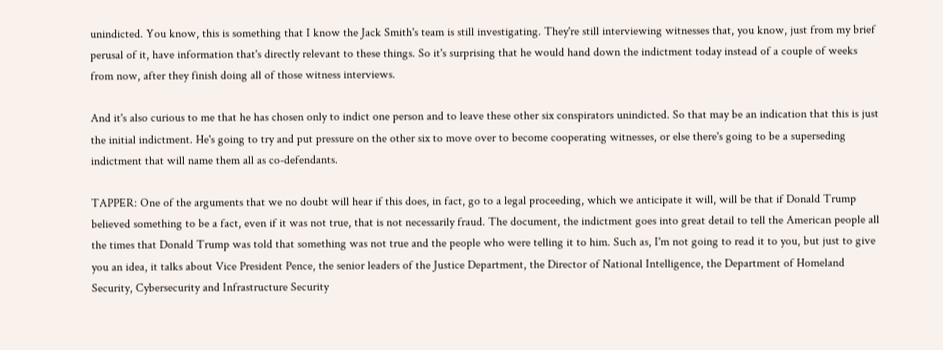unindicted. You know, this is something that I know the Jack Smith's team is still investigating. They're still interviewing witnesses that, you know, just from my brief perusal of it, have information that's directly relevant to these things. So it's surprising that he would hand down the indictment today instead of a couple of weeks from now, after they finish doing all of those witness interviews.

And it's also curious to me that he has chosen only to indict one person and to leave these other six conspirators unindicted. So that may be an indication that this is just the initial indictment. He's going to try and put pressure on the other six to move over to become cooperating witnesses, or else there's going to be a superseding indictment that will name them all as co-defendants.

TAPPER: One of the arguments that we no doubt will hear if this does, in fact, go to a legal proceeding, which we anticipate it will, will be that if Donald Trump believed something to be a fact, even if it was not true, that is not necessarily fraud. The document, the indictment goes into great detail to tell the American people all the times that Donald Trump was told that something was not true and the people who were telling it to him. Such as, I'm not going to read it to you, but just to give you an idea, it talks about Vice President Pence, the senior leaders of the Justice Department, the Director of National Intelligence, the Department of Homeland Security, Cybersecurity and Infrastructure Security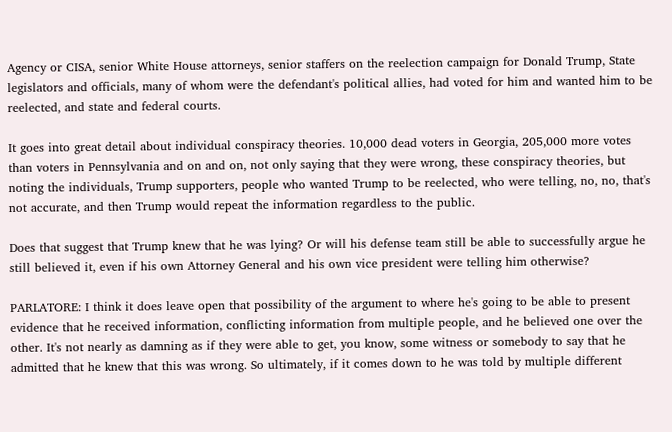Agency or CISA, senior White House attorneys, senior staffers on the reelection campaign for Donald Trump, State legislators and officials, many of whom were the defendant's political allies, had voted for him and wanted him to be reelected, and state and federal courts.

It goes into great detail about individual conspiracy theories. 10,000 dead voters in Georgia, 205,000 more votes than voters in Pennsylvania and on and on, not only saying that they were wrong, these conspiracy theories, but noting the individuals, Trump supporters, people who wanted Trump to be reelected, who were telling, no, no, that's not accurate, and then Trump would repeat the information regardless to the public.

Does that suggest that Trump knew that he was lying? Or will his defense team still be able to successfully argue he still believed it, even if his own Attorney General and his own vice president were telling him otherwise?

PARLATORE: I think it does leave open that possibility of the argument to where he's going to be able to present evidence that he received information, conflicting information from multiple people, and he believed one over the other. It's not nearly as damning as if they were able to get, you know, some witness or somebody to say that he admitted that he knew that this was wrong. So ultimately, if it comes down to he was told by multiple different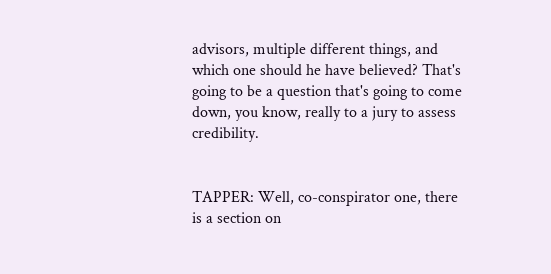advisors, multiple different things, and which one should he have believed? That's going to be a question that's going to come down, you know, really to a jury to assess credibility.


TAPPER: Well, co-conspirator one, there is a section on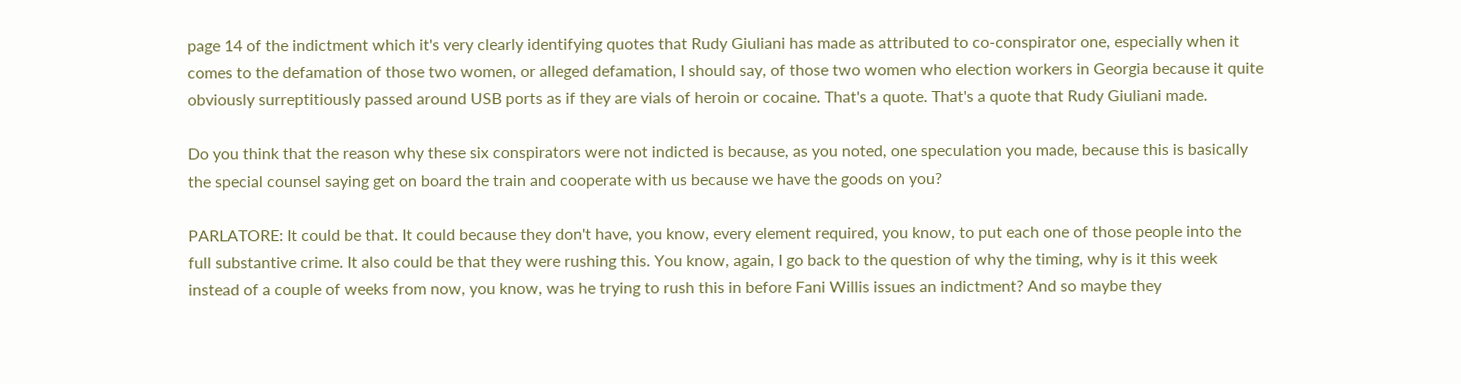page 14 of the indictment which it's very clearly identifying quotes that Rudy Giuliani has made as attributed to co-conspirator one, especially when it comes to the defamation of those two women, or alleged defamation, I should say, of those two women who election workers in Georgia because it quite obviously surreptitiously passed around USB ports as if they are vials of heroin or cocaine. That's a quote. That's a quote that Rudy Giuliani made.

Do you think that the reason why these six conspirators were not indicted is because, as you noted, one speculation you made, because this is basically the special counsel saying get on board the train and cooperate with us because we have the goods on you?

PARLATORE: It could be that. It could because they don't have, you know, every element required, you know, to put each one of those people into the full substantive crime. It also could be that they were rushing this. You know, again, I go back to the question of why the timing, why is it this week instead of a couple of weeks from now, you know, was he trying to rush this in before Fani Willis issues an indictment? And so maybe they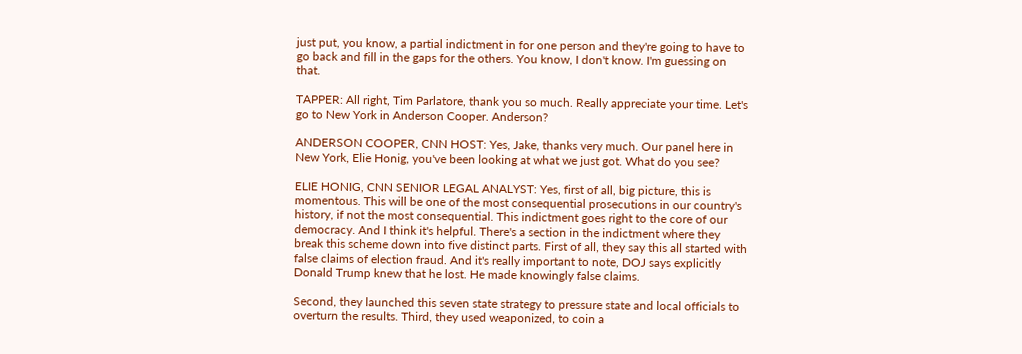just put, you know, a partial indictment in for one person and they're going to have to go back and fill in the gaps for the others. You know, I don't know. I'm guessing on that.

TAPPER: All right, Tim Parlatore, thank you so much. Really appreciate your time. Let's go to New York in Anderson Cooper. Anderson?

ANDERSON COOPER, CNN HOST: Yes, Jake, thanks very much. Our panel here in New York, Elie Honig, you've been looking at what we just got. What do you see?

ELIE HONIG, CNN SENIOR LEGAL ANALYST: Yes, first of all, big picture, this is momentous. This will be one of the most consequential prosecutions in our country's history, if not the most consequential. This indictment goes right to the core of our democracy. And I think it's helpful. There's a section in the indictment where they break this scheme down into five distinct parts. First of all, they say this all started with false claims of election fraud. And it's really important to note, DOJ says explicitly Donald Trump knew that he lost. He made knowingly false claims.

Second, they launched this seven state strategy to pressure state and local officials to overturn the results. Third, they used weaponized, to coin a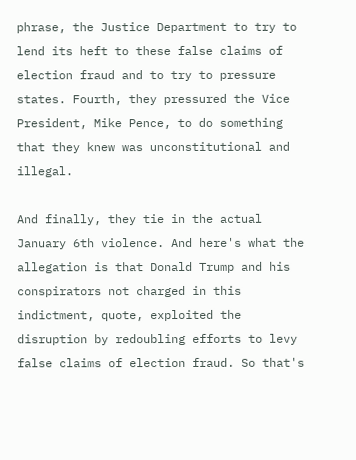phrase, the Justice Department to try to lend its heft to these false claims of election fraud and to try to pressure states. Fourth, they pressured the Vice President, Mike Pence, to do something that they knew was unconstitutional and illegal.

And finally, they tie in the actual January 6th violence. And here's what the allegation is that Donald Trump and his conspirators not charged in this indictment, quote, exploited the disruption by redoubling efforts to levy false claims of election fraud. So that's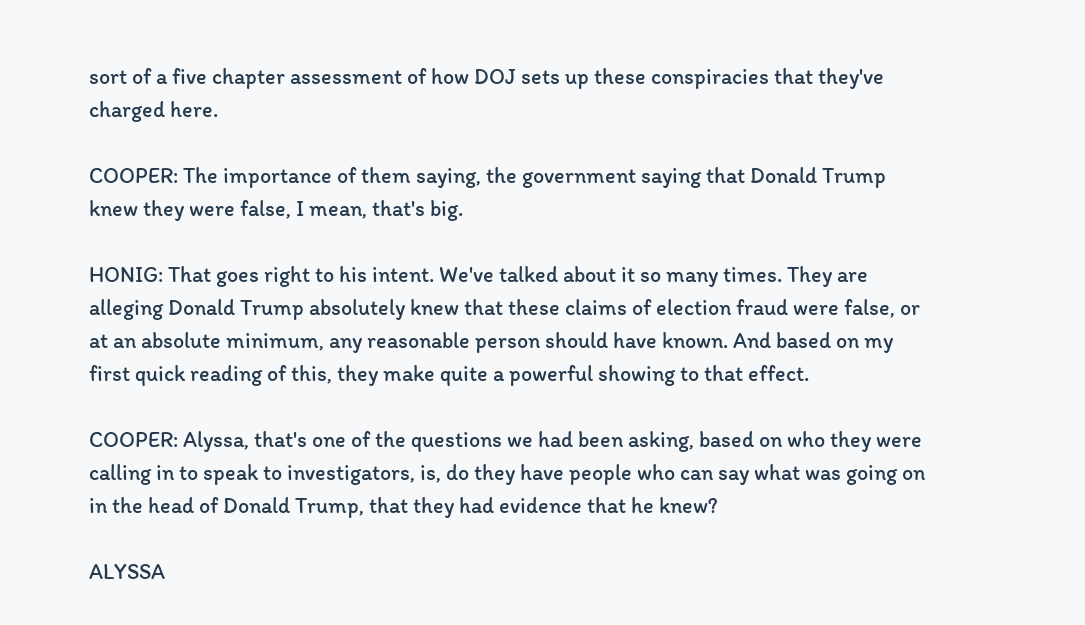sort of a five chapter assessment of how DOJ sets up these conspiracies that they've charged here.

COOPER: The importance of them saying, the government saying that Donald Trump knew they were false, I mean, that's big.

HONIG: That goes right to his intent. We've talked about it so many times. They are alleging Donald Trump absolutely knew that these claims of election fraud were false, or at an absolute minimum, any reasonable person should have known. And based on my first quick reading of this, they make quite a powerful showing to that effect.

COOPER: Alyssa, that's one of the questions we had been asking, based on who they were calling in to speak to investigators, is, do they have people who can say what was going on in the head of Donald Trump, that they had evidence that he knew?

ALYSSA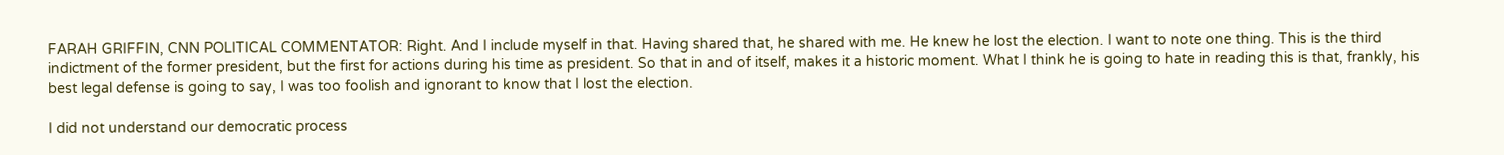FARAH GRIFFIN, CNN POLITICAL COMMENTATOR: Right. And I include myself in that. Having shared that, he shared with me. He knew he lost the election. I want to note one thing. This is the third indictment of the former president, but the first for actions during his time as president. So that in and of itself, makes it a historic moment. What I think he is going to hate in reading this is that, frankly, his best legal defense is going to say, I was too foolish and ignorant to know that I lost the election.

I did not understand our democratic process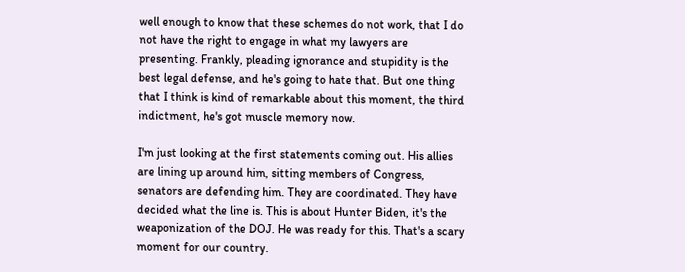well enough to know that these schemes do not work, that I do not have the right to engage in what my lawyers are presenting. Frankly, pleading ignorance and stupidity is the best legal defense, and he's going to hate that. But one thing that I think is kind of remarkable about this moment, the third indictment, he's got muscle memory now.

I'm just looking at the first statements coming out. His allies are lining up around him, sitting members of Congress, senators are defending him. They are coordinated. They have decided what the line is. This is about Hunter Biden, it's the weaponization of the DOJ. He was ready for this. That's a scary moment for our country.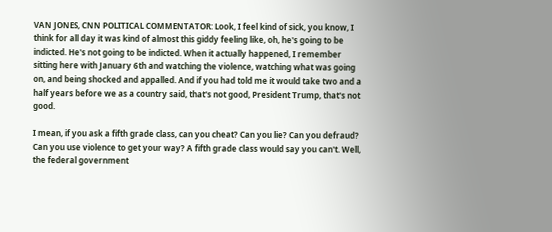VAN JONES, CNN POLITICAL COMMENTATOR: Look, I feel kind of sick, you know, I think for all day it was kind of almost this giddy feeling like, oh, he's going to be indicted. He's not going to be indicted. When it actually happened, I remember sitting here with January 6th and watching the violence, watching what was going on, and being shocked and appalled. And if you had told me it would take two and a half years before we as a country said, that's not good, President Trump, that's not good.

I mean, if you ask a fifth grade class, can you cheat? Can you lie? Can you defraud? Can you use violence to get your way? A fifth grade class would say you can't. Well, the federal government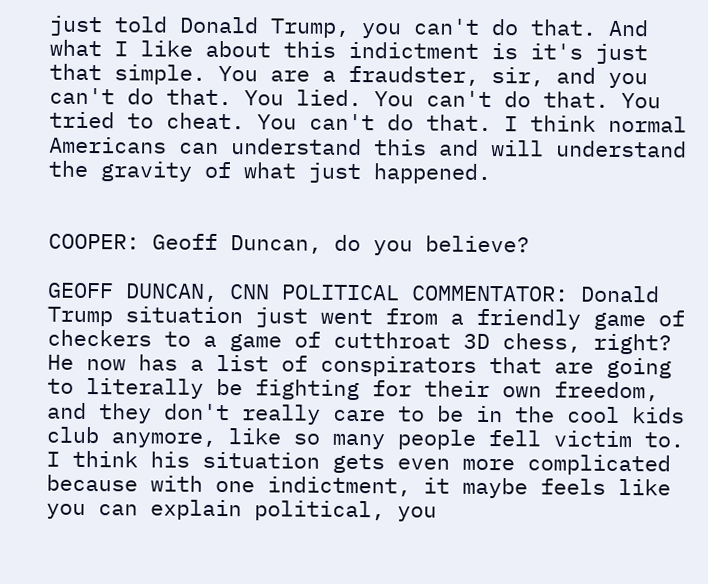just told Donald Trump, you can't do that. And what I like about this indictment is it's just that simple. You are a fraudster, sir, and you can't do that. You lied. You can't do that. You tried to cheat. You can't do that. I think normal Americans can understand this and will understand the gravity of what just happened.


COOPER: Geoff Duncan, do you believe?

GEOFF DUNCAN, CNN POLITICAL COMMENTATOR: Donald Trump situation just went from a friendly game of checkers to a game of cutthroat 3D chess, right? He now has a list of conspirators that are going to literally be fighting for their own freedom, and they don't really care to be in the cool kids club anymore, like so many people fell victim to. I think his situation gets even more complicated because with one indictment, it maybe feels like you can explain political, you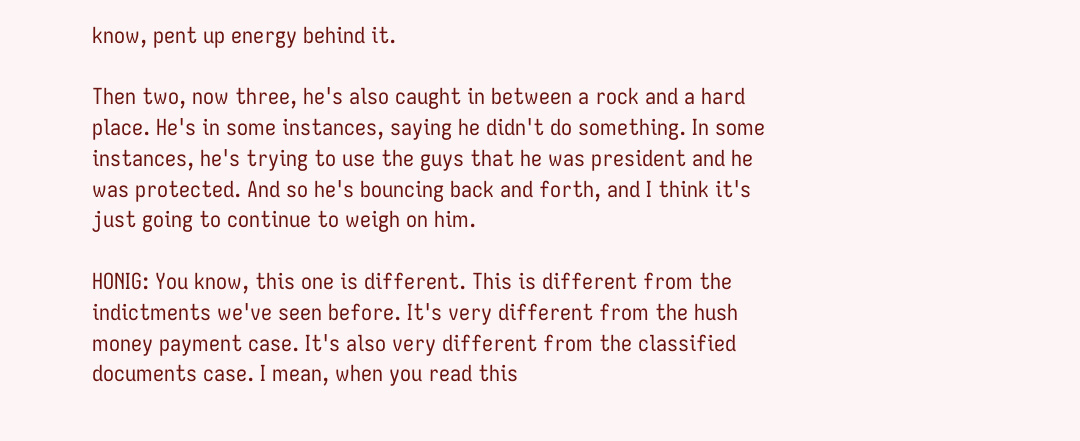know, pent up energy behind it.

Then two, now three, he's also caught in between a rock and a hard place. He's in some instances, saying he didn't do something. In some instances, he's trying to use the guys that he was president and he was protected. And so he's bouncing back and forth, and I think it's just going to continue to weigh on him.

HONIG: You know, this one is different. This is different from the indictments we've seen before. It's very different from the hush money payment case. It's also very different from the classified documents case. I mean, when you read this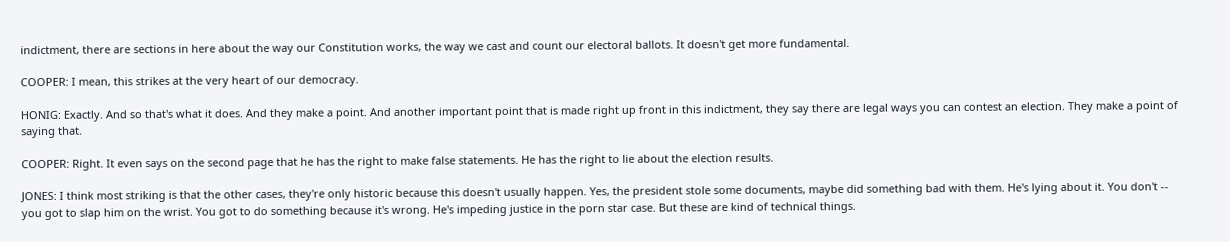indictment, there are sections in here about the way our Constitution works, the way we cast and count our electoral ballots. It doesn't get more fundamental.

COOPER: I mean, this strikes at the very heart of our democracy.

HONIG: Exactly. And so that's what it does. And they make a point. And another important point that is made right up front in this indictment, they say there are legal ways you can contest an election. They make a point of saying that.

COOPER: Right. It even says on the second page that he has the right to make false statements. He has the right to lie about the election results.

JONES: I think most striking is that the other cases, they're only historic because this doesn't usually happen. Yes, the president stole some documents, maybe did something bad with them. He's lying about it. You don't -- you got to slap him on the wrist. You got to do something because it's wrong. He's impeding justice in the porn star case. But these are kind of technical things.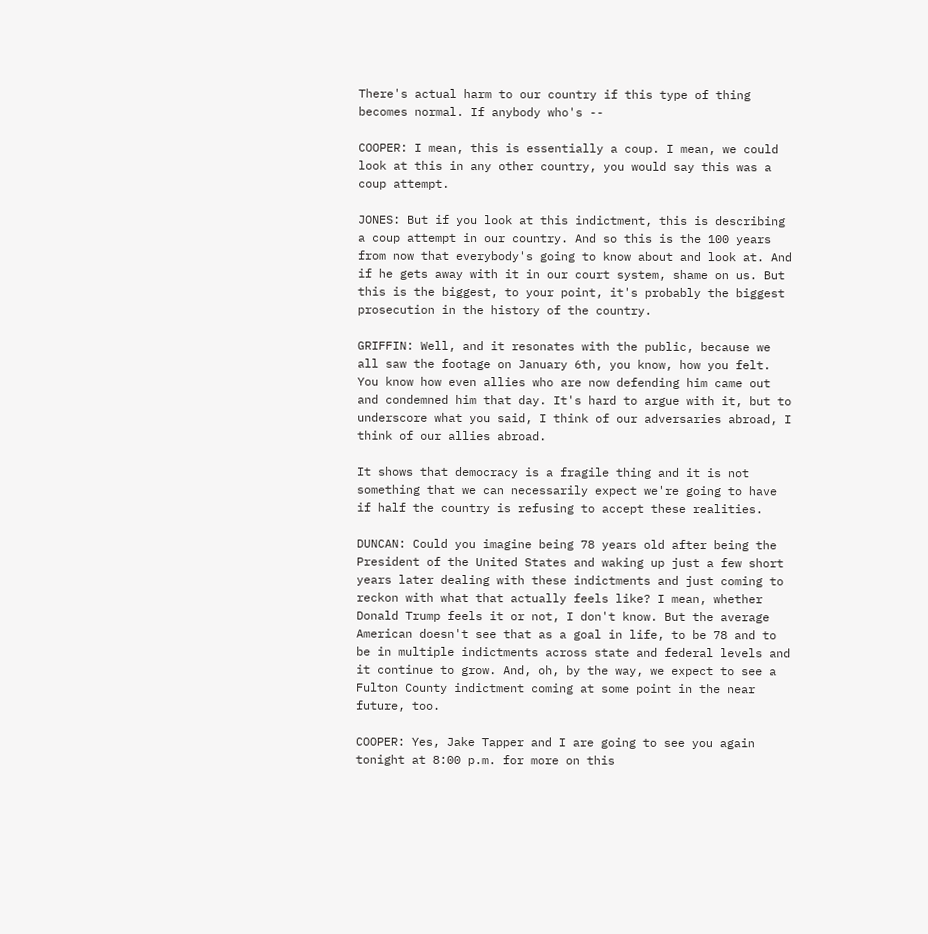There's actual harm to our country if this type of thing becomes normal. If anybody who's --

COOPER: I mean, this is essentially a coup. I mean, we could look at this in any other country, you would say this was a coup attempt.

JONES: But if you look at this indictment, this is describing a coup attempt in our country. And so this is the 100 years from now that everybody's going to know about and look at. And if he gets away with it in our court system, shame on us. But this is the biggest, to your point, it's probably the biggest prosecution in the history of the country.

GRIFFIN: Well, and it resonates with the public, because we all saw the footage on January 6th, you know, how you felt. You know how even allies who are now defending him came out and condemned him that day. It's hard to argue with it, but to underscore what you said, I think of our adversaries abroad, I think of our allies abroad.

It shows that democracy is a fragile thing and it is not something that we can necessarily expect we're going to have if half the country is refusing to accept these realities.

DUNCAN: Could you imagine being 78 years old after being the President of the United States and waking up just a few short years later dealing with these indictments and just coming to reckon with what that actually feels like? I mean, whether Donald Trump feels it or not, I don't know. But the average American doesn't see that as a goal in life, to be 78 and to be in multiple indictments across state and federal levels and it continue to grow. And, oh, by the way, we expect to see a Fulton County indictment coming at some point in the near future, too.

COOPER: Yes, Jake Tapper and I are going to see you again tonight at 8:00 p.m. for more on this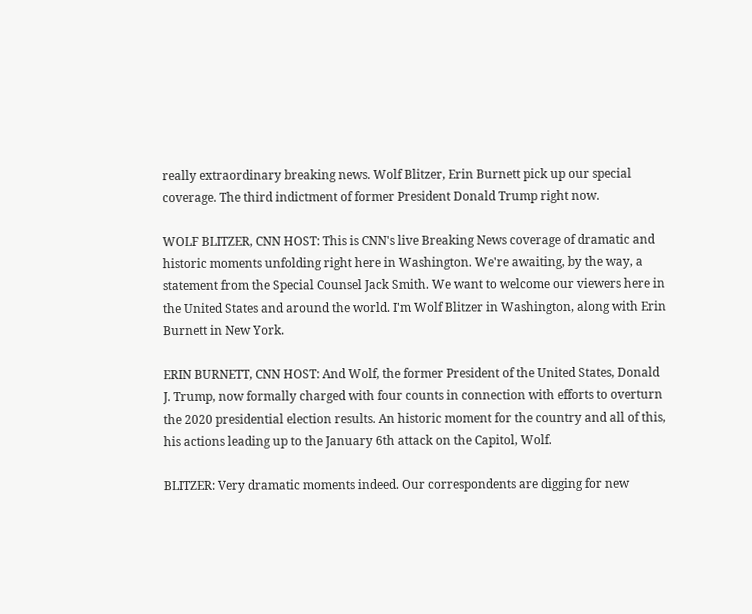really extraordinary breaking news. Wolf Blitzer, Erin Burnett pick up our special coverage. The third indictment of former President Donald Trump right now.

WOLF BLITZER, CNN HOST: This is CNN's live Breaking News coverage of dramatic and historic moments unfolding right here in Washington. We're awaiting, by the way, a statement from the Special Counsel Jack Smith. We want to welcome our viewers here in the United States and around the world. I'm Wolf Blitzer in Washington, along with Erin Burnett in New York.

ERIN BURNETT, CNN HOST: And Wolf, the former President of the United States, Donald J. Trump, now formally charged with four counts in connection with efforts to overturn the 2020 presidential election results. An historic moment for the country and all of this, his actions leading up to the January 6th attack on the Capitol, Wolf.

BLITZER: Very dramatic moments indeed. Our correspondents are digging for new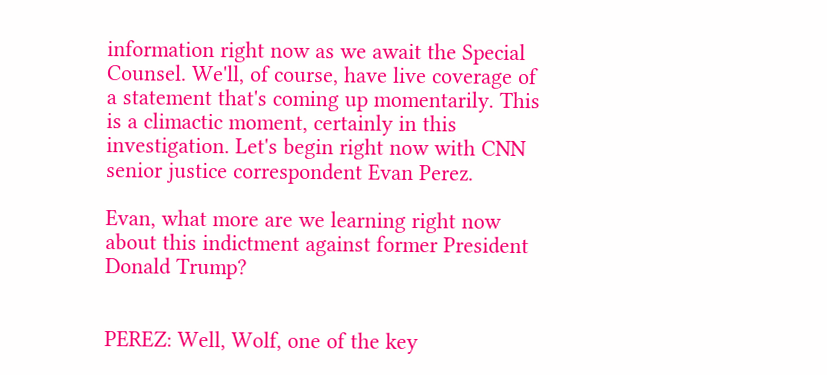information right now as we await the Special Counsel. We'll, of course, have live coverage of a statement that's coming up momentarily. This is a climactic moment, certainly in this investigation. Let's begin right now with CNN senior justice correspondent Evan Perez.

Evan, what more are we learning right now about this indictment against former President Donald Trump?


PEREZ: Well, Wolf, one of the key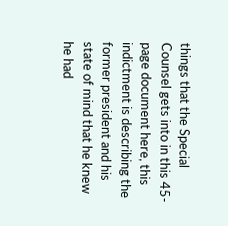things that the Special Counsel gets into in this 45-page document here, this indictment is describing the former president and his state of mind that he knew he had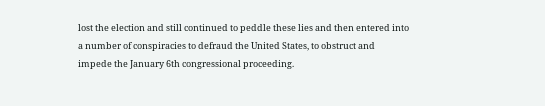lost the election and still continued to peddle these lies and then entered into a number of conspiracies to defraud the United States, to obstruct and impede the January 6th congressional proceeding.